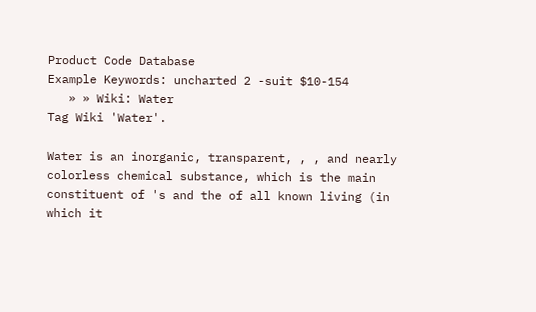Product Code Database
Example Keywords: uncharted 2 -suit $10-154
   » » Wiki: Water
Tag Wiki 'Water'.

Water is an inorganic, transparent, , , and nearly colorless chemical substance, which is the main constituent of 's and the of all known living (in which it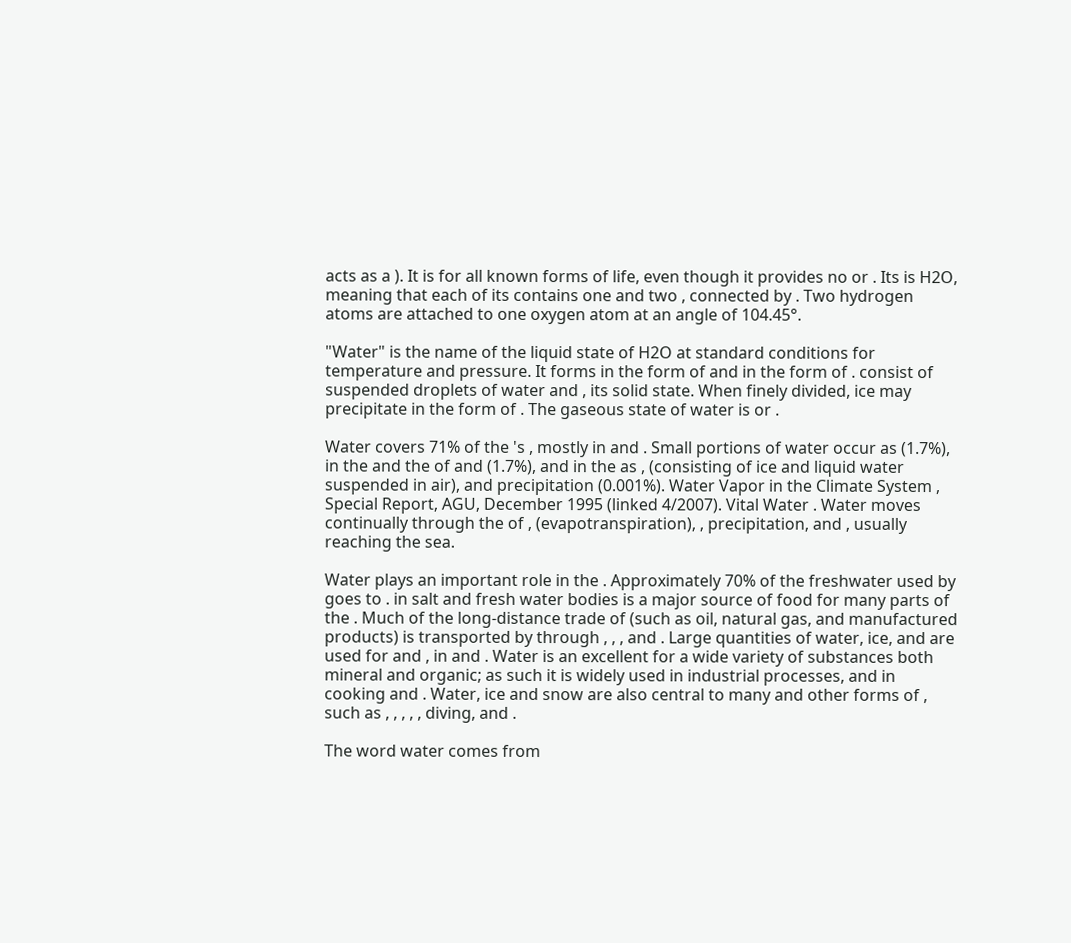acts as a ). It is for all known forms of life, even though it provides no or . Its is H2O, meaning that each of its contains one and two , connected by . Two hydrogen atoms are attached to one oxygen atom at an angle of 104.45°.

"Water" is the name of the liquid state of H2O at standard conditions for temperature and pressure. It forms in the form of and in the form of . consist of suspended droplets of water and , its solid state. When finely divided, ice may precipitate in the form of . The gaseous state of water is or .

Water covers 71% of the 's , mostly in and . Small portions of water occur as (1.7%), in the and the of and (1.7%), and in the as , (consisting of ice and liquid water suspended in air), and precipitation (0.001%). Water Vapor in the Climate System , Special Report, AGU, December 1995 (linked 4/2007). Vital Water . Water moves continually through the of , (evapotranspiration), , precipitation, and , usually reaching the sea.

Water plays an important role in the . Approximately 70% of the freshwater used by goes to . in salt and fresh water bodies is a major source of food for many parts of the . Much of the long-distance trade of (such as oil, natural gas, and manufactured products) is transported by through , , , and . Large quantities of water, ice, and are used for and , in and . Water is an excellent for a wide variety of substances both mineral and organic; as such it is widely used in industrial processes, and in cooking and . Water, ice and snow are also central to many and other forms of , such as , , , , , diving, and .

The word water comes from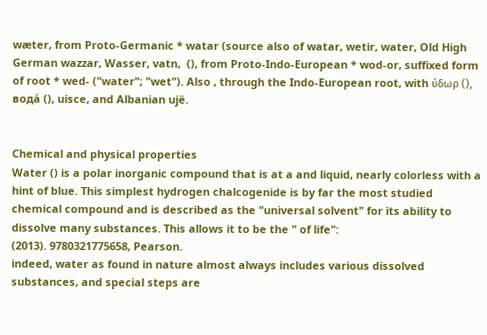wæter, from Proto-Germanic * watar (source also of watar, wetir, water, Old High German wazzar, Wasser, vatn,  (), from Proto-Indo-European * wod-or, suffixed form of root * wed- ("water"; "wet"). Also , through the Indo-European root, with ύδωρ (), вода́ (), uisce, and Albanian ujë.


Chemical and physical properties
Water () is a polar inorganic compound that is at a and liquid, nearly colorless with a hint of blue. This simplest hydrogen chalcogenide is by far the most studied chemical compound and is described as the "universal solvent" for its ability to dissolve many substances. This allows it to be the " of life":
(2013). 9780321775658, Pearson.
indeed, water as found in nature almost always includes various dissolved substances, and special steps are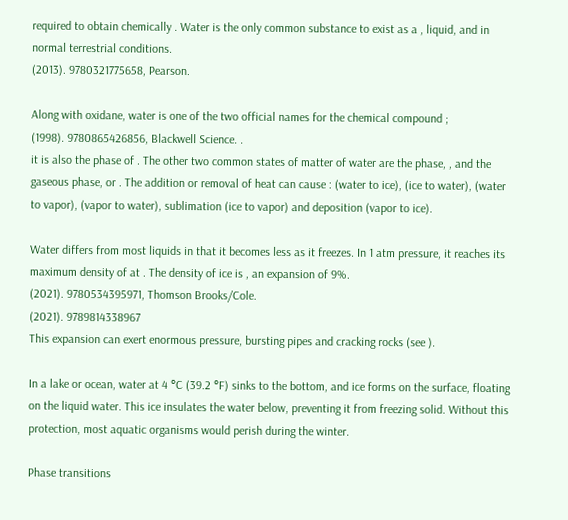required to obtain chemically . Water is the only common substance to exist as a , liquid, and in normal terrestrial conditions.
(2013). 9780321775658, Pearson.

Along with oxidane, water is one of the two official names for the chemical compound ;
(1998). 9780865426856, Blackwell Science. .
it is also the phase of . The other two common states of matter of water are the phase, , and the gaseous phase, or . The addition or removal of heat can cause : (water to ice), (ice to water), (water to vapor), (vapor to water), sublimation (ice to vapor) and deposition (vapor to ice).

Water differs from most liquids in that it becomes less as it freezes. In 1 atm pressure, it reaches its maximum density of at . The density of ice is , an expansion of 9%.
(2021). 9780534395971, Thomson Brooks/Cole.
(2021). 9789814338967
This expansion can exert enormous pressure, bursting pipes and cracking rocks (see ).

In a lake or ocean, water at 4 °C (39.2 °F) sinks to the bottom, and ice forms on the surface, floating on the liquid water. This ice insulates the water below, preventing it from freezing solid. Without this protection, most aquatic organisms would perish during the winter.

Phase transitions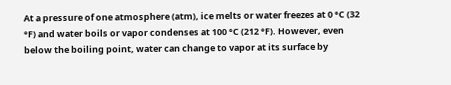At a pressure of one atmosphere (atm), ice melts or water freezes at 0 °C (32 °F) and water boils or vapor condenses at 100 °C (212 °F). However, even below the boiling point, water can change to vapor at its surface by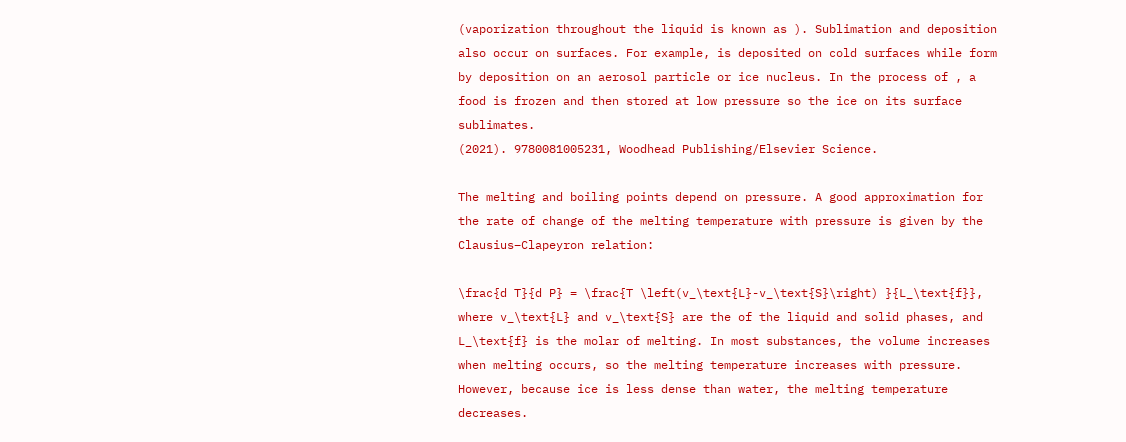(vaporization throughout the liquid is known as ). Sublimation and deposition also occur on surfaces. For example, is deposited on cold surfaces while form by deposition on an aerosol particle or ice nucleus. In the process of , a food is frozen and then stored at low pressure so the ice on its surface sublimates.
(2021). 9780081005231, Woodhead Publishing/Elsevier Science.

The melting and boiling points depend on pressure. A good approximation for the rate of change of the melting temperature with pressure is given by the Clausius–Clapeyron relation:

\frac{d T}{d P} = \frac{T \left(v_\text{L}-v_\text{S}\right) }{L_\text{f}},
where v_\text{L} and v_\text{S} are the of the liquid and solid phases, and L_\text{f} is the molar of melting. In most substances, the volume increases when melting occurs, so the melting temperature increases with pressure. However, because ice is less dense than water, the melting temperature decreases.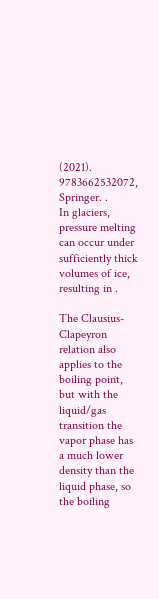(2021). 9783662532072, Springer. .
In glaciers, pressure melting can occur under sufficiently thick volumes of ice, resulting in .

The Clausius-Clapeyron relation also applies to the boiling point, but with the liquid/gas transition the vapor phase has a much lower density than the liquid phase, so the boiling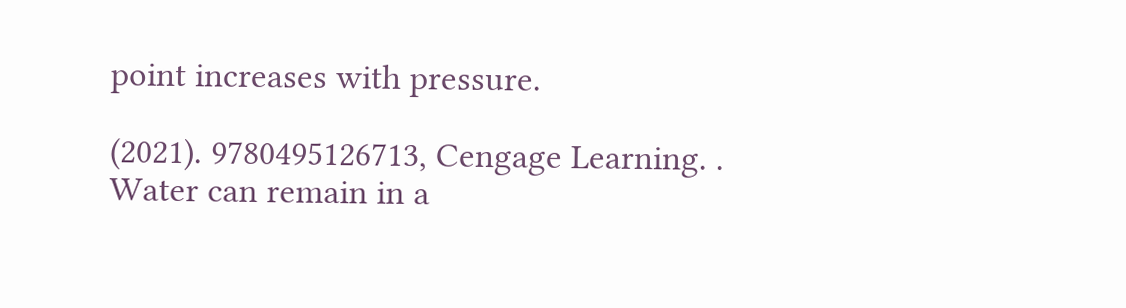point increases with pressure.

(2021). 9780495126713, Cengage Learning. .
Water can remain in a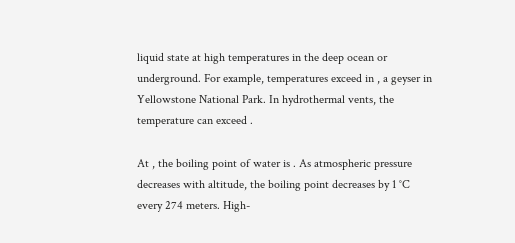liquid state at high temperatures in the deep ocean or underground. For example, temperatures exceed in , a geyser in Yellowstone National Park. In hydrothermal vents, the temperature can exceed .

At , the boiling point of water is . As atmospheric pressure decreases with altitude, the boiling point decreases by 1 °C every 274 meters. High-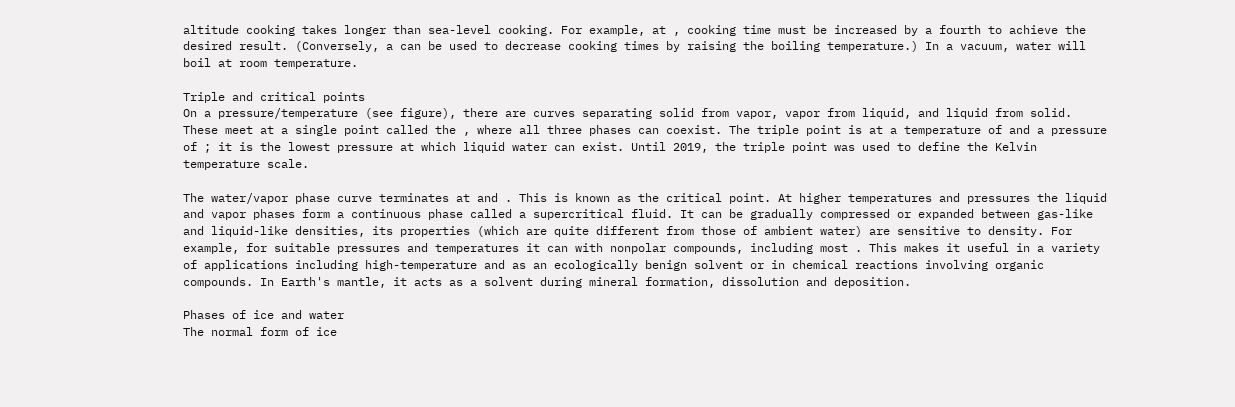altitude cooking takes longer than sea-level cooking. For example, at , cooking time must be increased by a fourth to achieve the desired result. (Conversely, a can be used to decrease cooking times by raising the boiling temperature.) In a vacuum, water will boil at room temperature.

Triple and critical points
On a pressure/temperature (see figure), there are curves separating solid from vapor, vapor from liquid, and liquid from solid. These meet at a single point called the , where all three phases can coexist. The triple point is at a temperature of and a pressure of ; it is the lowest pressure at which liquid water can exist. Until 2019, the triple point was used to define the Kelvin temperature scale.

The water/vapor phase curve terminates at and . This is known as the critical point. At higher temperatures and pressures the liquid and vapor phases form a continuous phase called a supercritical fluid. It can be gradually compressed or expanded between gas-like and liquid-like densities, its properties (which are quite different from those of ambient water) are sensitive to density. For example, for suitable pressures and temperatures it can with nonpolar compounds, including most . This makes it useful in a variety of applications including high-temperature and as an ecologically benign solvent or in chemical reactions involving organic compounds. In Earth's mantle, it acts as a solvent during mineral formation, dissolution and deposition.

Phases of ice and water
The normal form of ice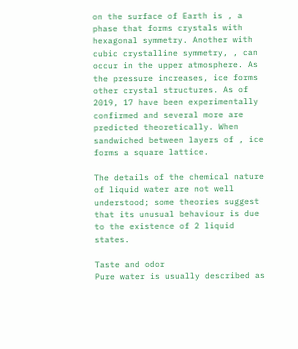on the surface of Earth is , a phase that forms crystals with hexagonal symmetry. Another with cubic crystalline symmetry, , can occur in the upper atmosphere. As the pressure increases, ice forms other crystal structures. As of 2019, 17 have been experimentally confirmed and several more are predicted theoretically. When sandwiched between layers of , ice forms a square lattice.

The details of the chemical nature of liquid water are not well understood; some theories suggest that its unusual behaviour is due to the existence of 2 liquid states.

Taste and odor
Pure water is usually described as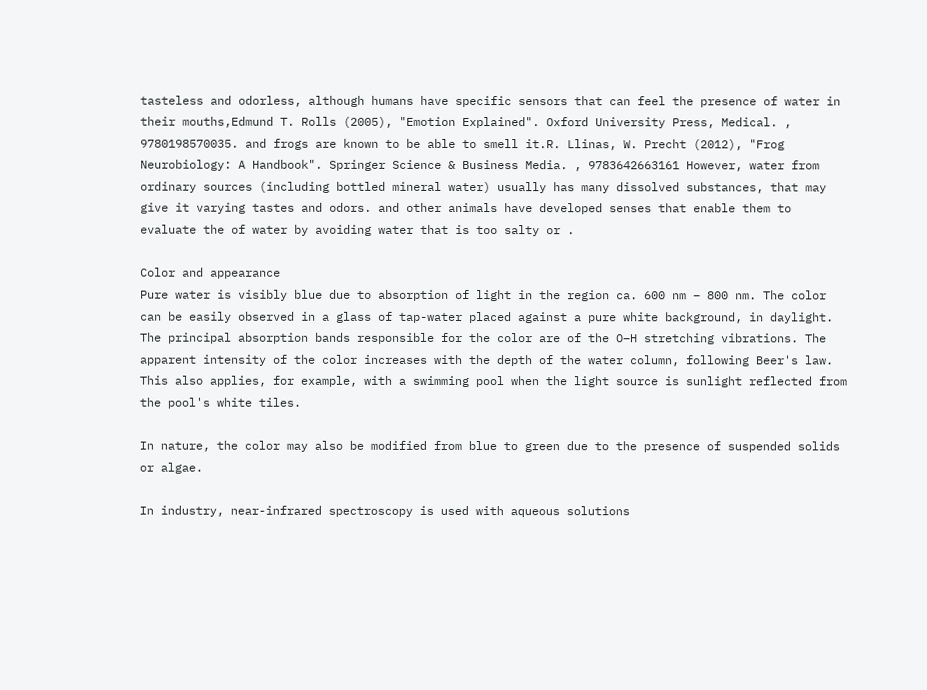tasteless and odorless, although humans have specific sensors that can feel the presence of water in their mouths,Edmund T. Rolls (2005), "Emotion Explained". Oxford University Press, Medical. , 9780198570035. and frogs are known to be able to smell it.R. Llinas, W. Precht (2012), "Frog Neurobiology: A Handbook". Springer Science & Business Media. , 9783642663161 However, water from ordinary sources (including bottled mineral water) usually has many dissolved substances, that may give it varying tastes and odors. and other animals have developed senses that enable them to evaluate the of water by avoiding water that is too salty or .

Color and appearance
Pure water is visibly blue due to absorption of light in the region ca. 600 nm – 800 nm. The color can be easily observed in a glass of tap-water placed against a pure white background, in daylight. The principal absorption bands responsible for the color are of the O–H stretching vibrations. The apparent intensity of the color increases with the depth of the water column, following Beer's law. This also applies, for example, with a swimming pool when the light source is sunlight reflected from the pool's white tiles.

In nature, the color may also be modified from blue to green due to the presence of suspended solids or algae.

In industry, near-infrared spectroscopy is used with aqueous solutions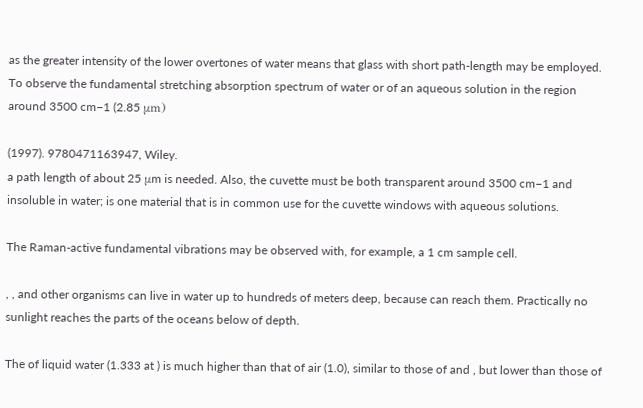as the greater intensity of the lower overtones of water means that glass with short path-length may be employed. To observe the fundamental stretching absorption spectrum of water or of an aqueous solution in the region around 3500 cm−1 (2.85 μm)

(1997). 9780471163947, Wiley.
a path length of about 25 μm is needed. Also, the cuvette must be both transparent around 3500 cm−1 and insoluble in water; is one material that is in common use for the cuvette windows with aqueous solutions.

The Raman-active fundamental vibrations may be observed with, for example, a 1 cm sample cell.

, , and other organisms can live in water up to hundreds of meters deep, because can reach them. Practically no sunlight reaches the parts of the oceans below of depth.

The of liquid water (1.333 at ) is much higher than that of air (1.0), similar to those of and , but lower than those of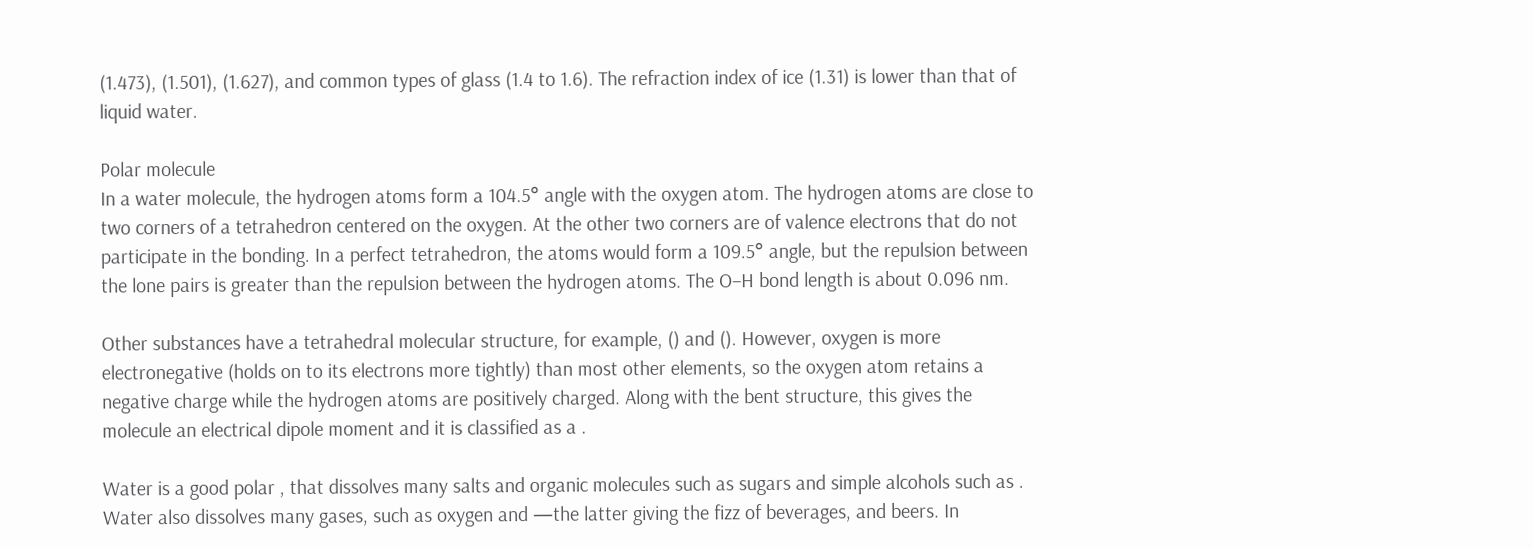(1.473), (1.501), (1.627), and common types of glass (1.4 to 1.6). The refraction index of ice (1.31) is lower than that of liquid water.

Polar molecule
In a water molecule, the hydrogen atoms form a 104.5° angle with the oxygen atom. The hydrogen atoms are close to two corners of a tetrahedron centered on the oxygen. At the other two corners are of valence electrons that do not participate in the bonding. In a perfect tetrahedron, the atoms would form a 109.5° angle, but the repulsion between the lone pairs is greater than the repulsion between the hydrogen atoms. The O–H bond length is about 0.096 nm.

Other substances have a tetrahedral molecular structure, for example, () and (). However, oxygen is more electronegative (holds on to its electrons more tightly) than most other elements, so the oxygen atom retains a negative charge while the hydrogen atoms are positively charged. Along with the bent structure, this gives the molecule an electrical dipole moment and it is classified as a .

Water is a good polar , that dissolves many salts and organic molecules such as sugars and simple alcohols such as . Water also dissolves many gases, such as oxygen and —the latter giving the fizz of beverages, and beers. In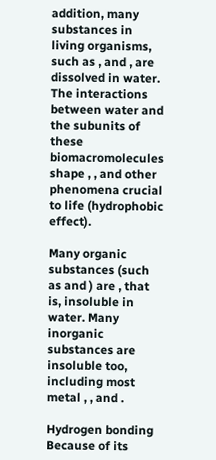addition, many substances in living organisms, such as , and , are dissolved in water. The interactions between water and the subunits of these biomacromolecules shape , , and other phenomena crucial to life (hydrophobic effect).

Many organic substances (such as and ) are , that is, insoluble in water. Many inorganic substances are insoluble too, including most metal , , and .

Hydrogen bonding
Because of its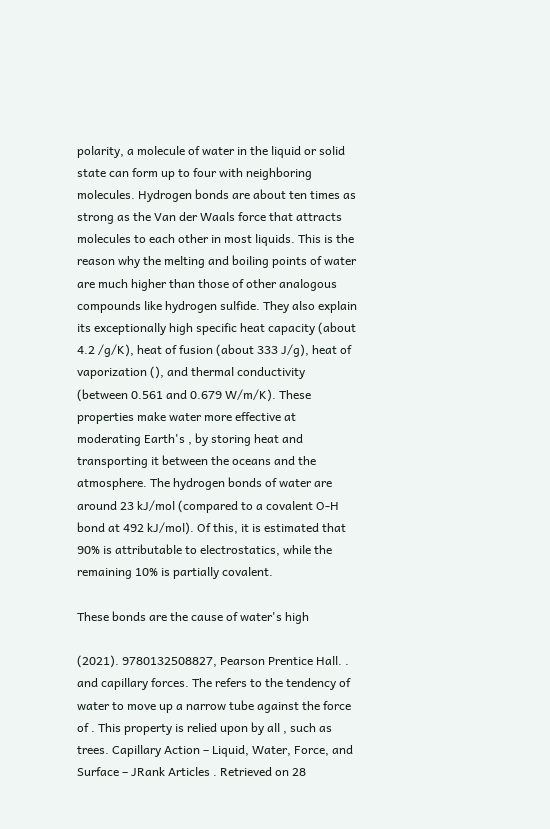polarity, a molecule of water in the liquid or solid state can form up to four with neighboring molecules. Hydrogen bonds are about ten times as strong as the Van der Waals force that attracts molecules to each other in most liquids. This is the reason why the melting and boiling points of water are much higher than those of other analogous compounds like hydrogen sulfide. They also explain its exceptionally high specific heat capacity (about 4.2 /g/K), heat of fusion (about 333 J/g), heat of vaporization (), and thermal conductivity (between 0.561 and 0.679 W/m/K). These properties make water more effective at moderating Earth's , by storing heat and transporting it between the oceans and the atmosphere. The hydrogen bonds of water are around 23 kJ/mol (compared to a covalent O-H bond at 492 kJ/mol). Of this, it is estimated that 90% is attributable to electrostatics, while the remaining 10% is partially covalent.

These bonds are the cause of water's high

(2021). 9780132508827, Pearson Prentice Hall. .
and capillary forces. The refers to the tendency of water to move up a narrow tube against the force of . This property is relied upon by all , such as trees. Capillary Action – Liquid, Water, Force, and Surface – JRank Articles . Retrieved on 28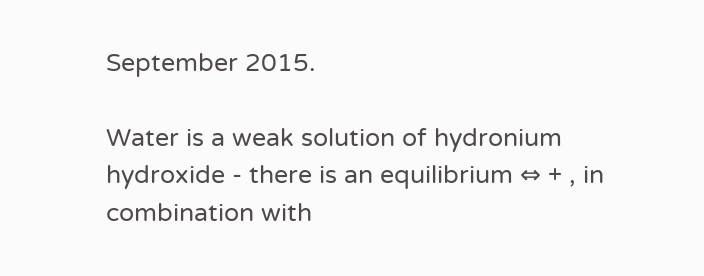September 2015.

Water is a weak solution of hydronium hydroxide - there is an equilibrium ⇔ + , in combination with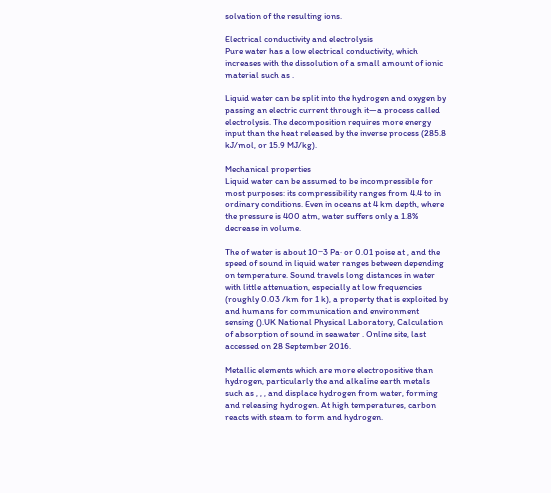solvation of the resulting ions.

Electrical conductivity and electrolysis
Pure water has a low electrical conductivity, which increases with the dissolution of a small amount of ionic material such as .

Liquid water can be split into the hydrogen and oxygen by passing an electric current through it—a process called electrolysis. The decomposition requires more energy input than the heat released by the inverse process (285.8 kJ/mol, or 15.9 MJ/kg).

Mechanical properties
Liquid water can be assumed to be incompressible for most purposes: its compressibility ranges from 4.4 to in ordinary conditions. Even in oceans at 4 km depth, where the pressure is 400 atm, water suffers only a 1.8% decrease in volume.

The of water is about 10−3 Pa· or 0.01 poise at , and the speed of sound in liquid water ranges between depending on temperature. Sound travels long distances in water with little attenuation, especially at low frequencies (roughly 0.03 /km for 1 k), a property that is exploited by and humans for communication and environment sensing ().UK National Physical Laboratory, Calculation of absorption of sound in seawater . Online site, last accessed on 28 September 2016.

Metallic elements which are more electropositive than hydrogen, particularly the and alkaline earth metals such as , , , and displace hydrogen from water, forming and releasing hydrogen. At high temperatures, carbon reacts with steam to form and hydrogen.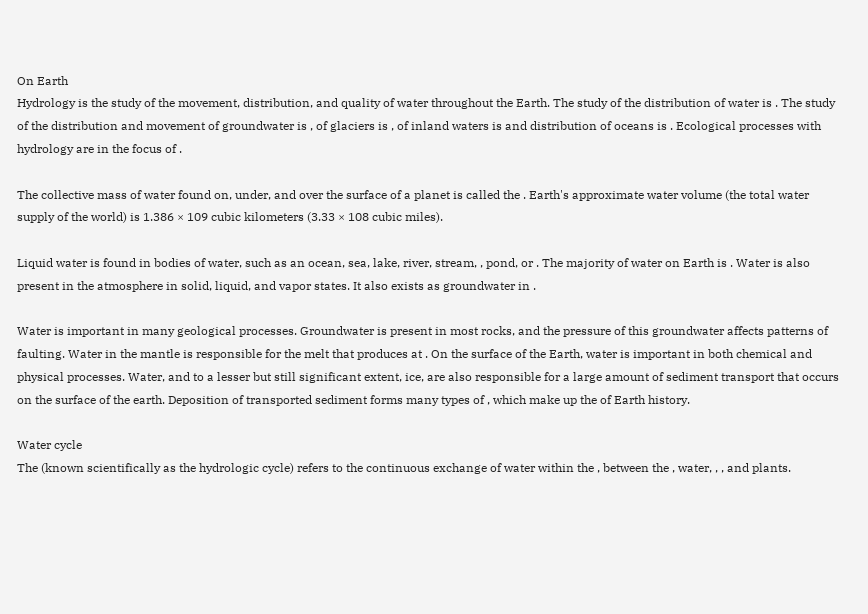On Earth
Hydrology is the study of the movement, distribution, and quality of water throughout the Earth. The study of the distribution of water is . The study of the distribution and movement of groundwater is , of glaciers is , of inland waters is and distribution of oceans is . Ecological processes with hydrology are in the focus of .

The collective mass of water found on, under, and over the surface of a planet is called the . Earth's approximate water volume (the total water supply of the world) is 1.386 × 109 cubic kilometers (3.33 × 108 cubic miles).

Liquid water is found in bodies of water, such as an ocean, sea, lake, river, stream, , pond, or . The majority of water on Earth is . Water is also present in the atmosphere in solid, liquid, and vapor states. It also exists as groundwater in .

Water is important in many geological processes. Groundwater is present in most rocks, and the pressure of this groundwater affects patterns of faulting. Water in the mantle is responsible for the melt that produces at . On the surface of the Earth, water is important in both chemical and physical processes. Water, and to a lesser but still significant extent, ice, are also responsible for a large amount of sediment transport that occurs on the surface of the earth. Deposition of transported sediment forms many types of , which make up the of Earth history.

Water cycle
The (known scientifically as the hydrologic cycle) refers to the continuous exchange of water within the , between the , water, , , and plants.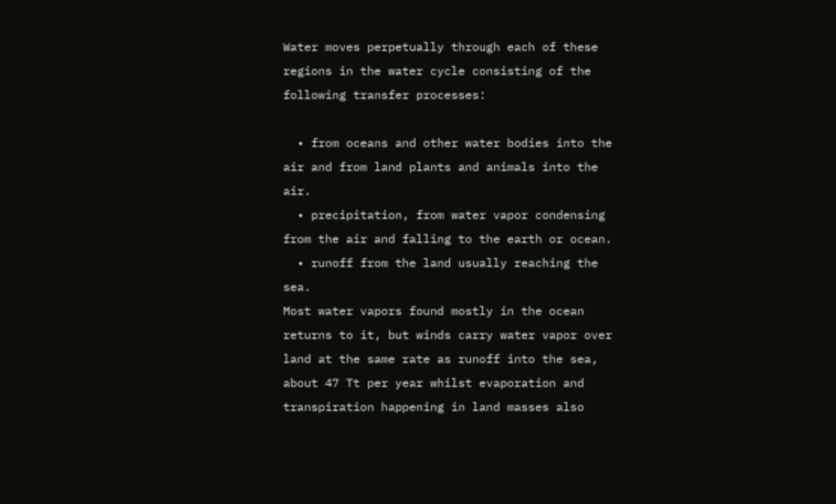Water moves perpetually through each of these regions in the water cycle consisting of the following transfer processes:

  • from oceans and other water bodies into the air and from land plants and animals into the air.
  • precipitation, from water vapor condensing from the air and falling to the earth or ocean.
  • runoff from the land usually reaching the sea.
Most water vapors found mostly in the ocean returns to it, but winds carry water vapor over land at the same rate as runoff into the sea, about 47 Tt per year whilst evaporation and transpiration happening in land masses also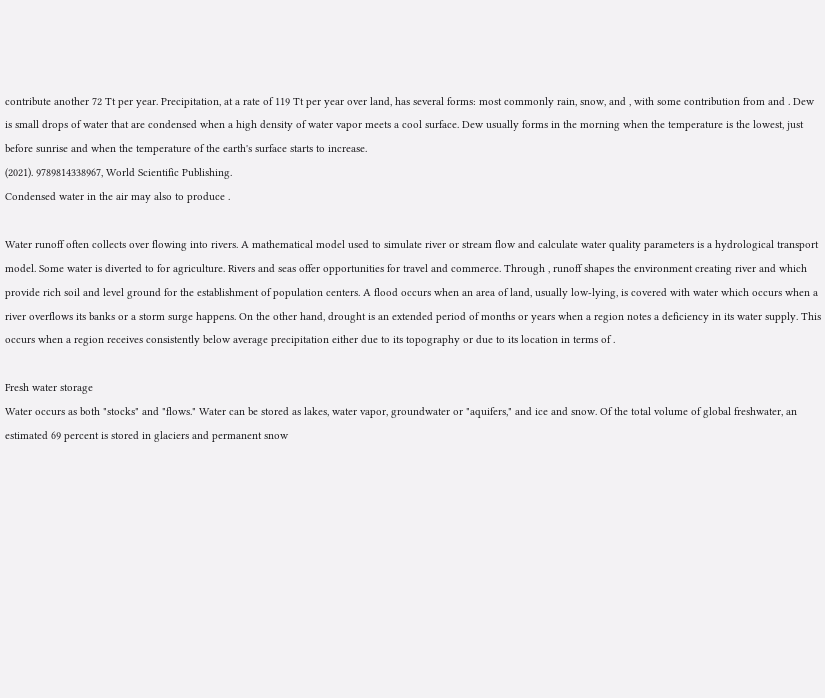contribute another 72 Tt per year. Precipitation, at a rate of 119 Tt per year over land, has several forms: most commonly rain, snow, and , with some contribution from and . Dew is small drops of water that are condensed when a high density of water vapor meets a cool surface. Dew usually forms in the morning when the temperature is the lowest, just before sunrise and when the temperature of the earth's surface starts to increase.
(2021). 9789814338967, World Scientific Publishing.
Condensed water in the air may also to produce .

Water runoff often collects over flowing into rivers. A mathematical model used to simulate river or stream flow and calculate water quality parameters is a hydrological transport model. Some water is diverted to for agriculture. Rivers and seas offer opportunities for travel and commerce. Through , runoff shapes the environment creating river and which provide rich soil and level ground for the establishment of population centers. A flood occurs when an area of land, usually low-lying, is covered with water which occurs when a river overflows its banks or a storm surge happens. On the other hand, drought is an extended period of months or years when a region notes a deficiency in its water supply. This occurs when a region receives consistently below average precipitation either due to its topography or due to its location in terms of .

Fresh water storage
Water occurs as both "stocks" and "flows." Water can be stored as lakes, water vapor, groundwater or "aquifers," and ice and snow. Of the total volume of global freshwater, an estimated 69 percent is stored in glaciers and permanent snow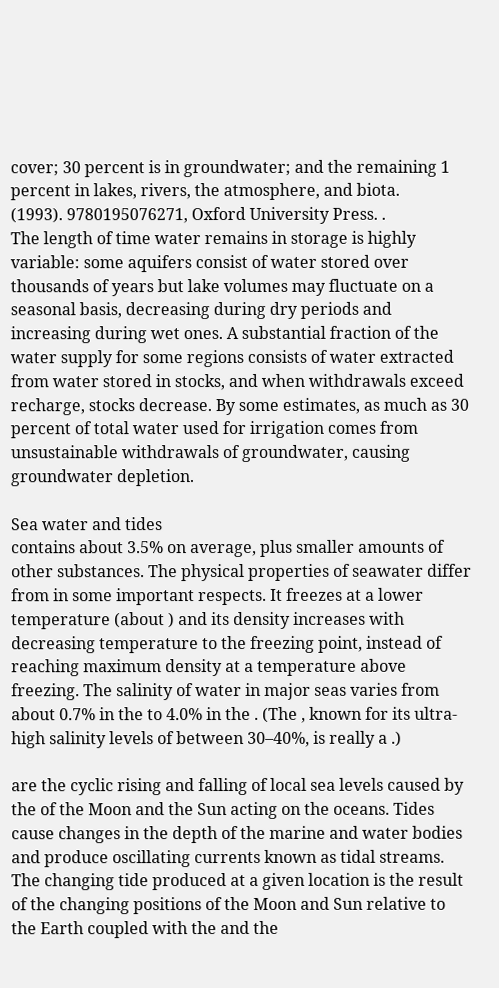cover; 30 percent is in groundwater; and the remaining 1 percent in lakes, rivers, the atmosphere, and biota.
(1993). 9780195076271, Oxford University Press. .
The length of time water remains in storage is highly variable: some aquifers consist of water stored over thousands of years but lake volumes may fluctuate on a seasonal basis, decreasing during dry periods and increasing during wet ones. A substantial fraction of the water supply for some regions consists of water extracted from water stored in stocks, and when withdrawals exceed recharge, stocks decrease. By some estimates, as much as 30 percent of total water used for irrigation comes from unsustainable withdrawals of groundwater, causing groundwater depletion.

Sea water and tides
contains about 3.5% on average, plus smaller amounts of other substances. The physical properties of seawater differ from in some important respects. It freezes at a lower temperature (about ) and its density increases with decreasing temperature to the freezing point, instead of reaching maximum density at a temperature above freezing. The salinity of water in major seas varies from about 0.7% in the to 4.0% in the . (The , known for its ultra-high salinity levels of between 30–40%, is really a .)

are the cyclic rising and falling of local sea levels caused by the of the Moon and the Sun acting on the oceans. Tides cause changes in the depth of the marine and water bodies and produce oscillating currents known as tidal streams. The changing tide produced at a given location is the result of the changing positions of the Moon and Sun relative to the Earth coupled with the and the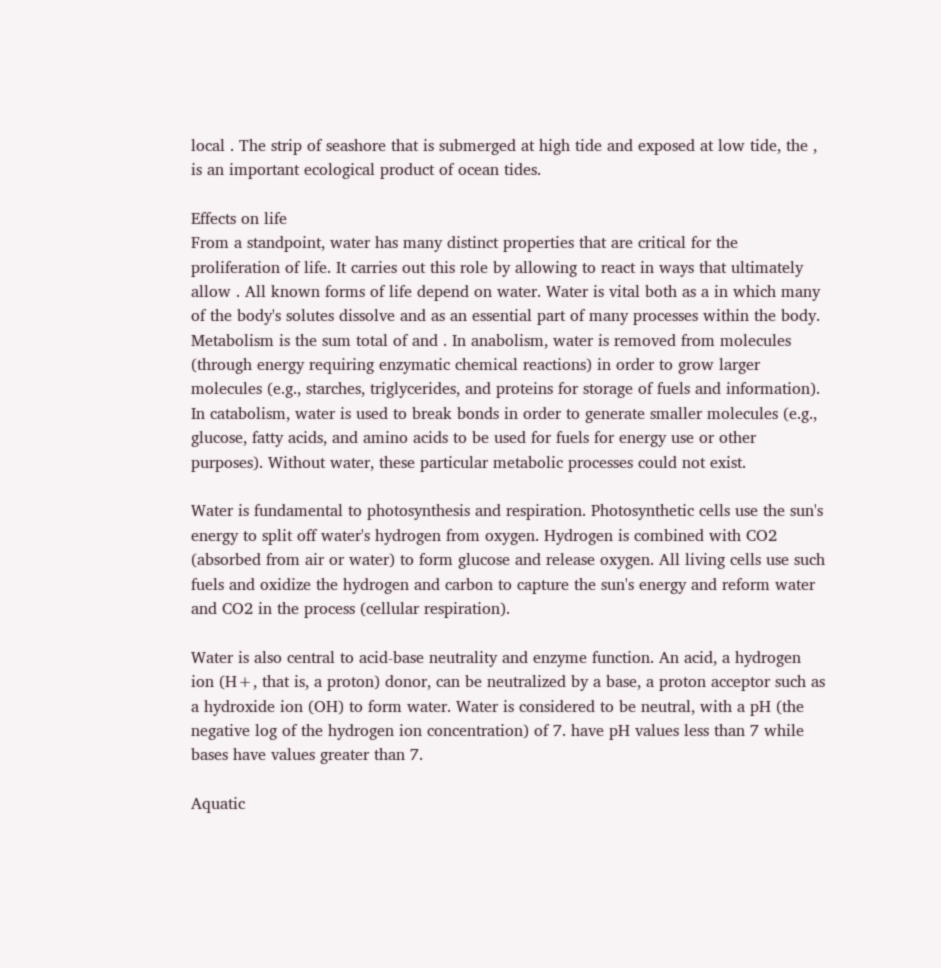local . The strip of seashore that is submerged at high tide and exposed at low tide, the , is an important ecological product of ocean tides.

Effects on life
From a standpoint, water has many distinct properties that are critical for the proliferation of life. It carries out this role by allowing to react in ways that ultimately allow . All known forms of life depend on water. Water is vital both as a in which many of the body's solutes dissolve and as an essential part of many processes within the body. Metabolism is the sum total of and . In anabolism, water is removed from molecules (through energy requiring enzymatic chemical reactions) in order to grow larger molecules (e.g., starches, triglycerides, and proteins for storage of fuels and information). In catabolism, water is used to break bonds in order to generate smaller molecules (e.g., glucose, fatty acids, and amino acids to be used for fuels for energy use or other purposes). Without water, these particular metabolic processes could not exist.

Water is fundamental to photosynthesis and respiration. Photosynthetic cells use the sun's energy to split off water's hydrogen from oxygen. Hydrogen is combined with CO2 (absorbed from air or water) to form glucose and release oxygen. All living cells use such fuels and oxidize the hydrogen and carbon to capture the sun's energy and reform water and CO2 in the process (cellular respiration).

Water is also central to acid-base neutrality and enzyme function. An acid, a hydrogen ion (H+, that is, a proton) donor, can be neutralized by a base, a proton acceptor such as a hydroxide ion (OH) to form water. Water is considered to be neutral, with a pH (the negative log of the hydrogen ion concentration) of 7. have pH values less than 7 while bases have values greater than 7.

Aquatic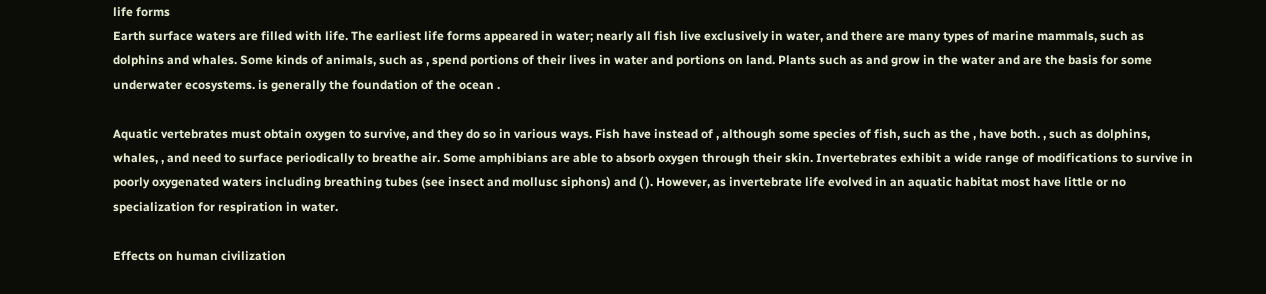life forms
Earth surface waters are filled with life. The earliest life forms appeared in water; nearly all fish live exclusively in water, and there are many types of marine mammals, such as dolphins and whales. Some kinds of animals, such as , spend portions of their lives in water and portions on land. Plants such as and grow in the water and are the basis for some underwater ecosystems. is generally the foundation of the ocean .

Aquatic vertebrates must obtain oxygen to survive, and they do so in various ways. Fish have instead of , although some species of fish, such as the , have both. , such as dolphins, whales, , and need to surface periodically to breathe air. Some amphibians are able to absorb oxygen through their skin. Invertebrates exhibit a wide range of modifications to survive in poorly oxygenated waters including breathing tubes (see insect and mollusc siphons) and ( ). However, as invertebrate life evolved in an aquatic habitat most have little or no specialization for respiration in water.

Effects on human civilization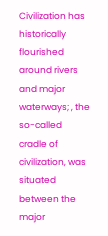Civilization has historically flourished around rivers and major waterways; , the so-called cradle of civilization, was situated between the major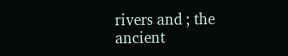rivers and ; the ancient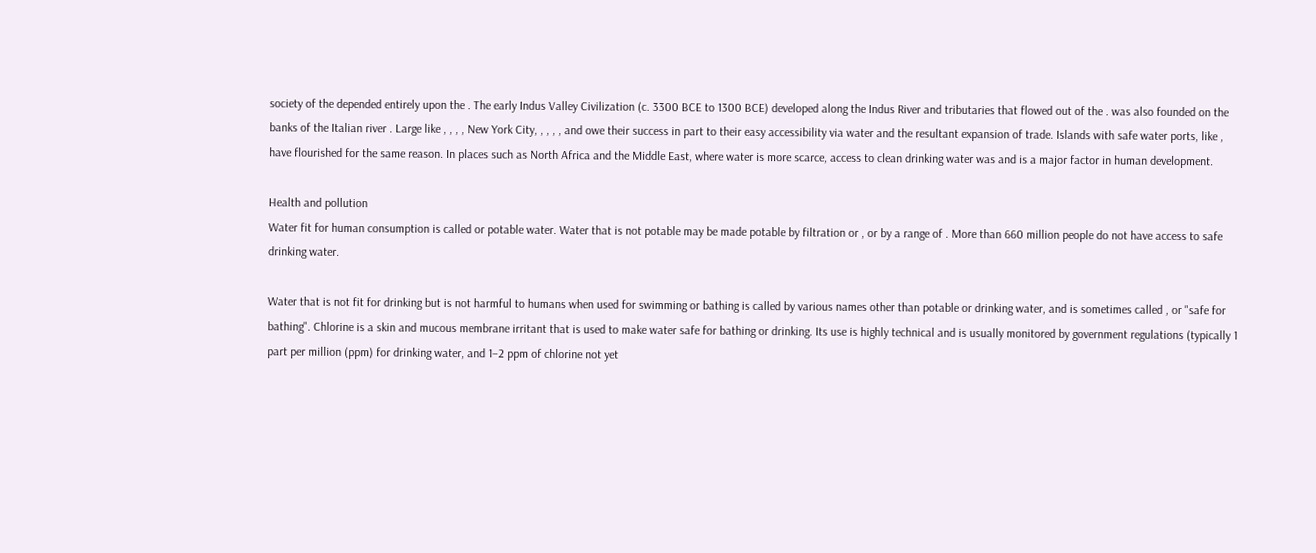society of the depended entirely upon the . The early Indus Valley Civilization (c. 3300 BCE to 1300 BCE) developed along the Indus River and tributaries that flowed out of the . was also founded on the banks of the Italian river . Large like , , , , New York City, , , , , and owe their success in part to their easy accessibility via water and the resultant expansion of trade. Islands with safe water ports, like , have flourished for the same reason. In places such as North Africa and the Middle East, where water is more scarce, access to clean drinking water was and is a major factor in human development.

Health and pollution
Water fit for human consumption is called or potable water. Water that is not potable may be made potable by filtration or , or by a range of . More than 660 million people do not have access to safe drinking water.

Water that is not fit for drinking but is not harmful to humans when used for swimming or bathing is called by various names other than potable or drinking water, and is sometimes called , or "safe for bathing". Chlorine is a skin and mucous membrane irritant that is used to make water safe for bathing or drinking. Its use is highly technical and is usually monitored by government regulations (typically 1 part per million (ppm) for drinking water, and 1–2 ppm of chlorine not yet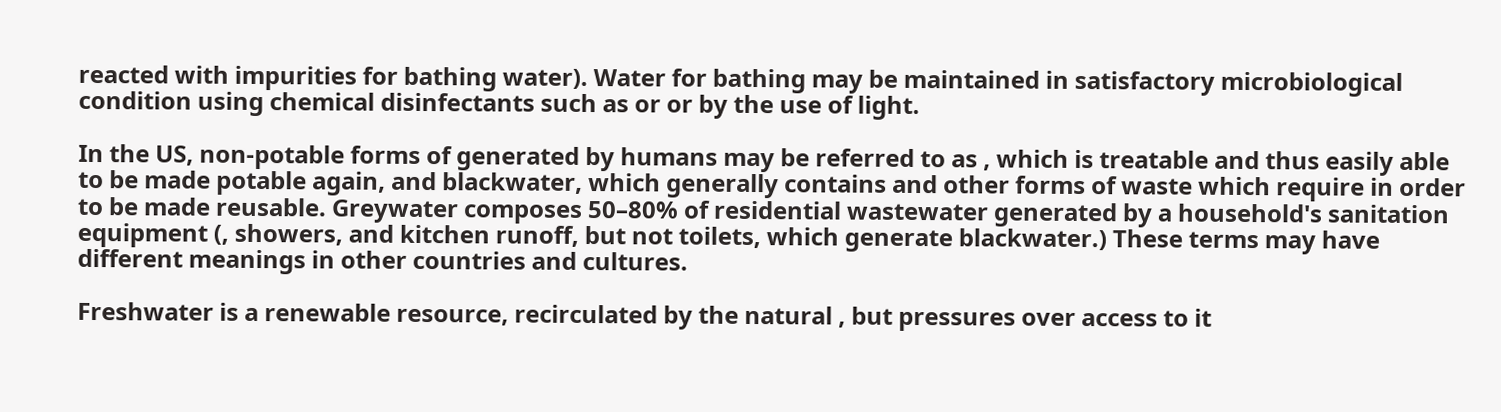reacted with impurities for bathing water). Water for bathing may be maintained in satisfactory microbiological condition using chemical disinfectants such as or or by the use of light.

In the US, non-potable forms of generated by humans may be referred to as , which is treatable and thus easily able to be made potable again, and blackwater, which generally contains and other forms of waste which require in order to be made reusable. Greywater composes 50–80% of residential wastewater generated by a household's sanitation equipment (, showers, and kitchen runoff, but not toilets, which generate blackwater.) These terms may have different meanings in other countries and cultures.

Freshwater is a renewable resource, recirculated by the natural , but pressures over access to it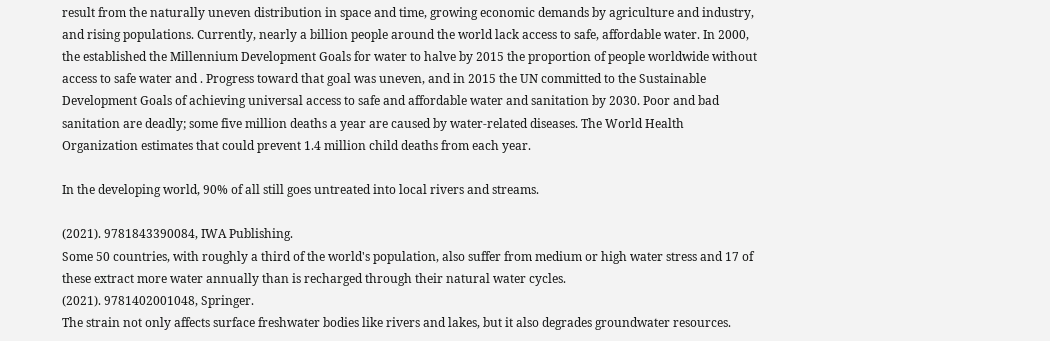result from the naturally uneven distribution in space and time, growing economic demands by agriculture and industry, and rising populations. Currently, nearly a billion people around the world lack access to safe, affordable water. In 2000, the established the Millennium Development Goals for water to halve by 2015 the proportion of people worldwide without access to safe water and . Progress toward that goal was uneven, and in 2015 the UN committed to the Sustainable Development Goals of achieving universal access to safe and affordable water and sanitation by 2030. Poor and bad sanitation are deadly; some five million deaths a year are caused by water-related diseases. The World Health Organization estimates that could prevent 1.4 million child deaths from each year.

In the developing world, 90% of all still goes untreated into local rivers and streams.

(2021). 9781843390084, IWA Publishing.
Some 50 countries, with roughly a third of the world's population, also suffer from medium or high water stress and 17 of these extract more water annually than is recharged through their natural water cycles.
(2021). 9781402001048, Springer.
The strain not only affects surface freshwater bodies like rivers and lakes, but it also degrades groundwater resources.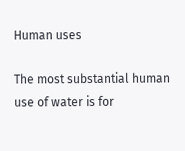Human uses

The most substantial human use of water is for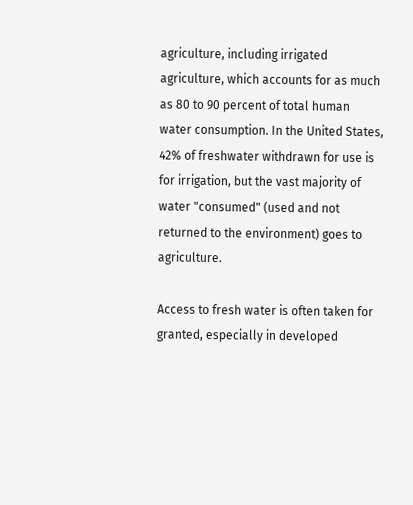agriculture, including irrigated agriculture, which accounts for as much as 80 to 90 percent of total human water consumption. In the United States, 42% of freshwater withdrawn for use is for irrigation, but the vast majority of water "consumed" (used and not returned to the environment) goes to agriculture.

Access to fresh water is often taken for granted, especially in developed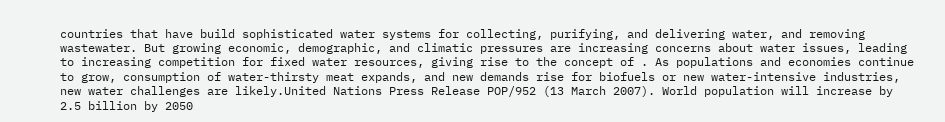countries that have build sophisticated water systems for collecting, purifying, and delivering water, and removing wastewater. But growing economic, demographic, and climatic pressures are increasing concerns about water issues, leading to increasing competition for fixed water resources, giving rise to the concept of . As populations and economies continue to grow, consumption of water-thirsty meat expands, and new demands rise for biofuels or new water-intensive industries, new water challenges are likely.United Nations Press Release POP/952 (13 March 2007). World population will increase by 2.5 billion by 2050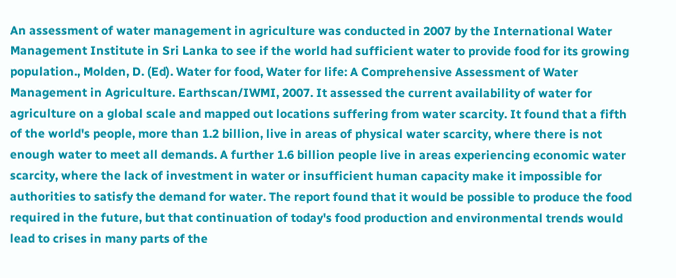An assessment of water management in agriculture was conducted in 2007 by the International Water Management Institute in Sri Lanka to see if the world had sufficient water to provide food for its growing population., Molden, D. (Ed). Water for food, Water for life: A Comprehensive Assessment of Water Management in Agriculture. Earthscan/IWMI, 2007. It assessed the current availability of water for agriculture on a global scale and mapped out locations suffering from water scarcity. It found that a fifth of the world's people, more than 1.2 billion, live in areas of physical water scarcity, where there is not enough water to meet all demands. A further 1.6 billion people live in areas experiencing economic water scarcity, where the lack of investment in water or insufficient human capacity make it impossible for authorities to satisfy the demand for water. The report found that it would be possible to produce the food required in the future, but that continuation of today's food production and environmental trends would lead to crises in many parts of the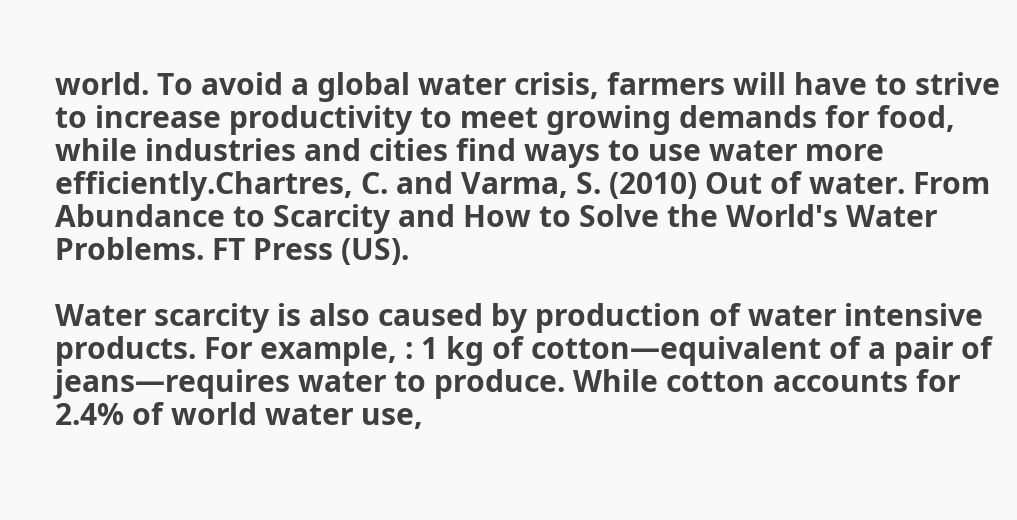world. To avoid a global water crisis, farmers will have to strive to increase productivity to meet growing demands for food, while industries and cities find ways to use water more efficiently.Chartres, C. and Varma, S. (2010) Out of water. From Abundance to Scarcity and How to Solve the World's Water Problems. FT Press (US).

Water scarcity is also caused by production of water intensive products. For example, : 1 kg of cotton—equivalent of a pair of jeans—requires water to produce. While cotton accounts for 2.4% of world water use,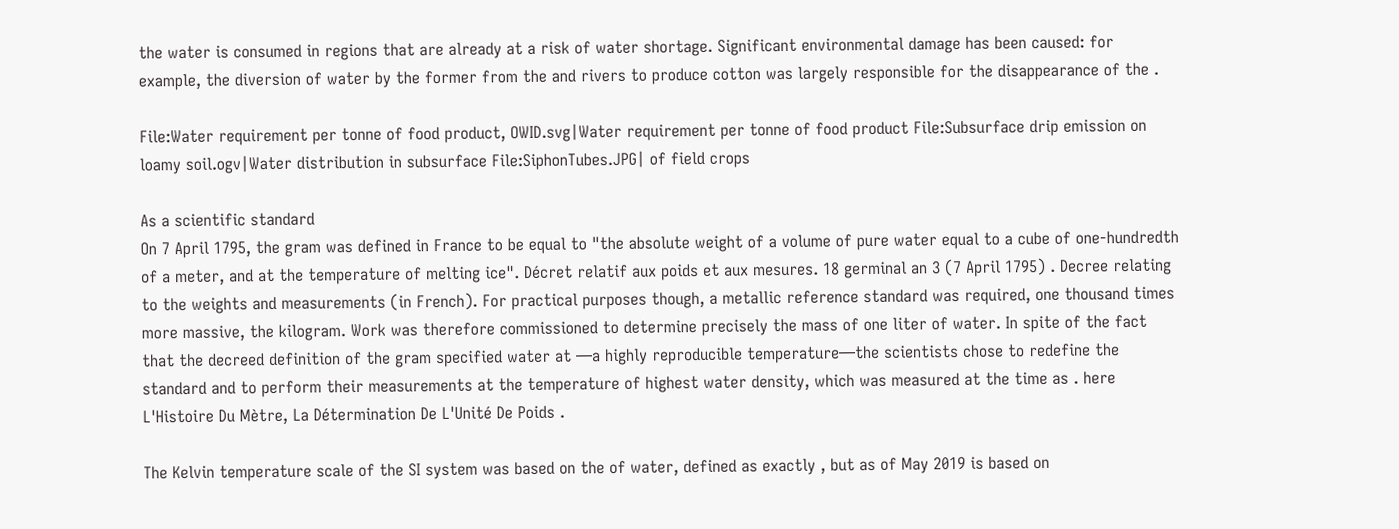the water is consumed in regions that are already at a risk of water shortage. Significant environmental damage has been caused: for example, the diversion of water by the former from the and rivers to produce cotton was largely responsible for the disappearance of the .

File:Water requirement per tonne of food product, OWID.svg|Water requirement per tonne of food product File:Subsurface drip emission on loamy soil.ogv|Water distribution in subsurface File:SiphonTubes.JPG| of field crops

As a scientific standard
On 7 April 1795, the gram was defined in France to be equal to "the absolute weight of a volume of pure water equal to a cube of one-hundredth of a meter, and at the temperature of melting ice". Décret relatif aux poids et aux mesures. 18 germinal an 3 (7 April 1795) . Decree relating to the weights and measurements (in French). For practical purposes though, a metallic reference standard was required, one thousand times more massive, the kilogram. Work was therefore commissioned to determine precisely the mass of one liter of water. In spite of the fact that the decreed definition of the gram specified water at —a highly reproducible temperature—the scientists chose to redefine the standard and to perform their measurements at the temperature of highest water density, which was measured at the time as . here L'Histoire Du Mètre, La Détermination De L'Unité De Poids .

The Kelvin temperature scale of the SI system was based on the of water, defined as exactly , but as of May 2019 is based on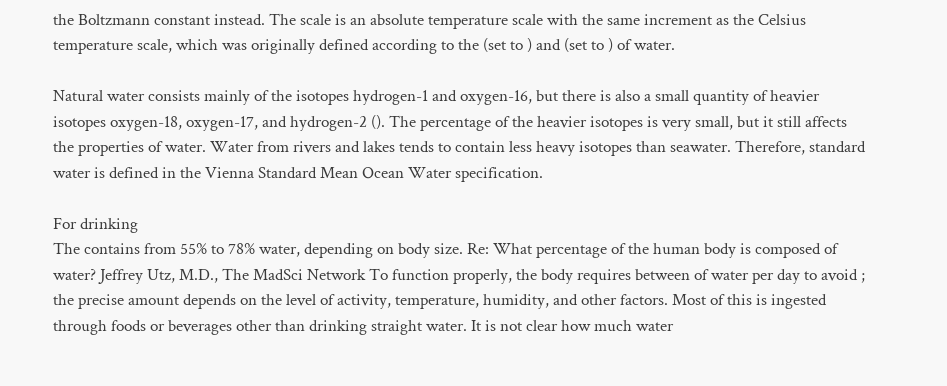the Boltzmann constant instead. The scale is an absolute temperature scale with the same increment as the Celsius temperature scale, which was originally defined according to the (set to ) and (set to ) of water.

Natural water consists mainly of the isotopes hydrogen-1 and oxygen-16, but there is also a small quantity of heavier isotopes oxygen-18, oxygen-17, and hydrogen-2 (). The percentage of the heavier isotopes is very small, but it still affects the properties of water. Water from rivers and lakes tends to contain less heavy isotopes than seawater. Therefore, standard water is defined in the Vienna Standard Mean Ocean Water specification.

For drinking
The contains from 55% to 78% water, depending on body size. Re: What percentage of the human body is composed of water? Jeffrey Utz, M.D., The MadSci Network To function properly, the body requires between of water per day to avoid ; the precise amount depends on the level of activity, temperature, humidity, and other factors. Most of this is ingested through foods or beverages other than drinking straight water. It is not clear how much water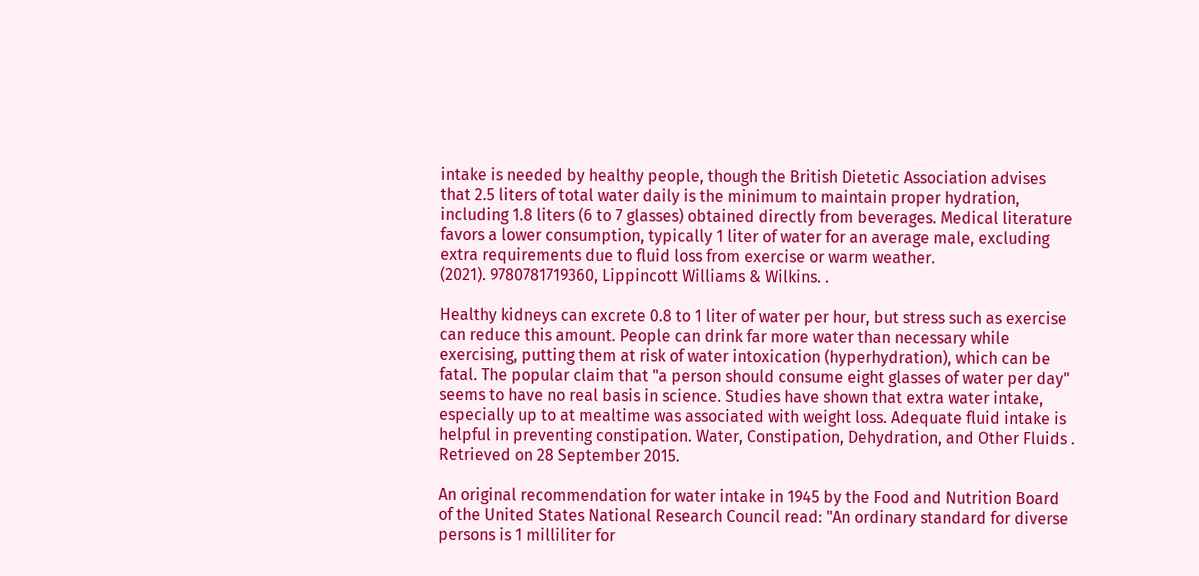intake is needed by healthy people, though the British Dietetic Association advises that 2.5 liters of total water daily is the minimum to maintain proper hydration, including 1.8 liters (6 to 7 glasses) obtained directly from beverages. Medical literature favors a lower consumption, typically 1 liter of water for an average male, excluding extra requirements due to fluid loss from exercise or warm weather.
(2021). 9780781719360, Lippincott Williams & Wilkins. .

Healthy kidneys can excrete 0.8 to 1 liter of water per hour, but stress such as exercise can reduce this amount. People can drink far more water than necessary while exercising, putting them at risk of water intoxication (hyperhydration), which can be fatal. The popular claim that "a person should consume eight glasses of water per day" seems to have no real basis in science. Studies have shown that extra water intake, especially up to at mealtime was associated with weight loss. Adequate fluid intake is helpful in preventing constipation. Water, Constipation, Dehydration, and Other Fluids . Retrieved on 28 September 2015.

An original recommendation for water intake in 1945 by the Food and Nutrition Board of the United States National Research Council read: "An ordinary standard for diverse persons is 1 milliliter for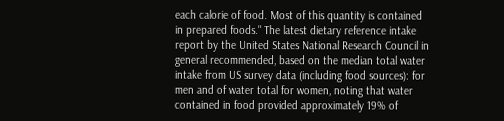each calorie of food. Most of this quantity is contained in prepared foods." The latest dietary reference intake report by the United States National Research Council in general recommended, based on the median total water intake from US survey data (including food sources): for men and of water total for women, noting that water contained in food provided approximately 19% of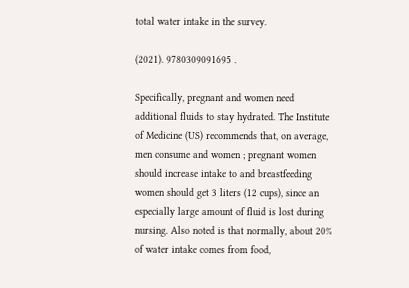total water intake in the survey.

(2021). 9780309091695 .

Specifically, pregnant and women need additional fluids to stay hydrated. The Institute of Medicine (US) recommends that, on average, men consume and women ; pregnant women should increase intake to and breastfeeding women should get 3 liters (12 cups), since an especially large amount of fluid is lost during nursing. Also noted is that normally, about 20% of water intake comes from food,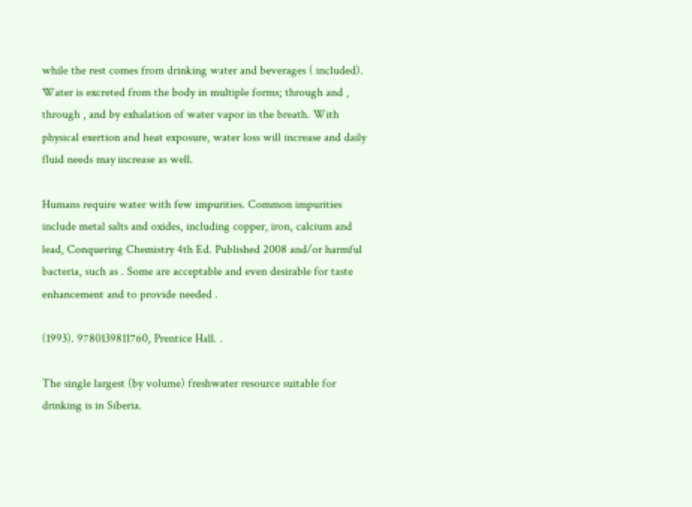while the rest comes from drinking water and beverages ( included). Water is excreted from the body in multiple forms; through and , through , and by exhalation of water vapor in the breath. With physical exertion and heat exposure, water loss will increase and daily fluid needs may increase as well.

Humans require water with few impurities. Common impurities include metal salts and oxides, including copper, iron, calcium and lead, Conquering Chemistry 4th Ed. Published 2008 and/or harmful bacteria, such as . Some are acceptable and even desirable for taste enhancement and to provide needed .

(1993). 9780139811760, Prentice Hall. .

The single largest (by volume) freshwater resource suitable for drinking is in Siberia.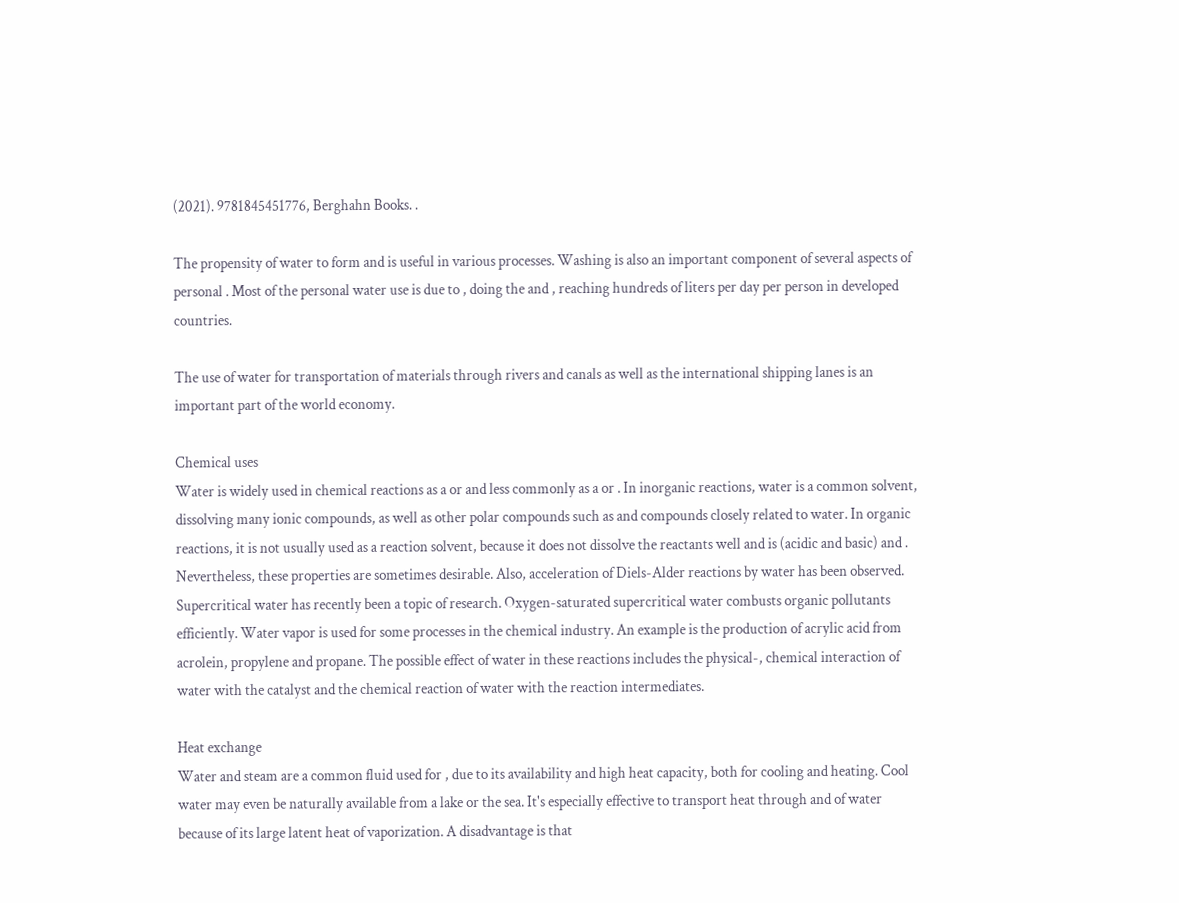(2021). 9781845451776, Berghahn Books. .

The propensity of water to form and is useful in various processes. Washing is also an important component of several aspects of personal . Most of the personal water use is due to , doing the and , reaching hundreds of liters per day per person in developed countries.

The use of water for transportation of materials through rivers and canals as well as the international shipping lanes is an important part of the world economy.

Chemical uses
Water is widely used in chemical reactions as a or and less commonly as a or . In inorganic reactions, water is a common solvent, dissolving many ionic compounds, as well as other polar compounds such as and compounds closely related to water. In organic reactions, it is not usually used as a reaction solvent, because it does not dissolve the reactants well and is (acidic and basic) and . Nevertheless, these properties are sometimes desirable. Also, acceleration of Diels-Alder reactions by water has been observed. Supercritical water has recently been a topic of research. Oxygen-saturated supercritical water combusts organic pollutants efficiently. Water vapor is used for some processes in the chemical industry. An example is the production of acrylic acid from acrolein, propylene and propane. The possible effect of water in these reactions includes the physical-, chemical interaction of water with the catalyst and the chemical reaction of water with the reaction intermediates.

Heat exchange
Water and steam are a common fluid used for , due to its availability and high heat capacity, both for cooling and heating. Cool water may even be naturally available from a lake or the sea. It's especially effective to transport heat through and of water because of its large latent heat of vaporization. A disadvantage is that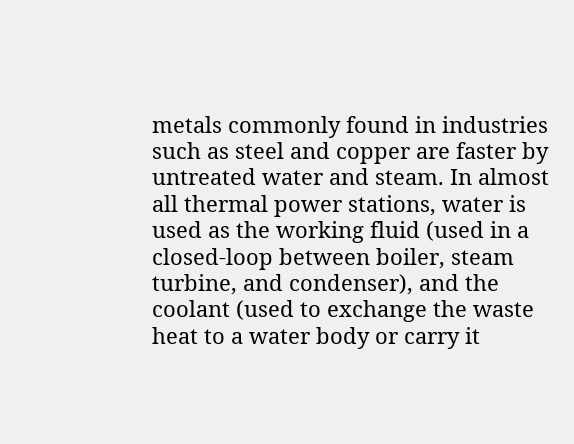metals commonly found in industries such as steel and copper are faster by untreated water and steam. In almost all thermal power stations, water is used as the working fluid (used in a closed-loop between boiler, steam turbine, and condenser), and the coolant (used to exchange the waste heat to a water body or carry it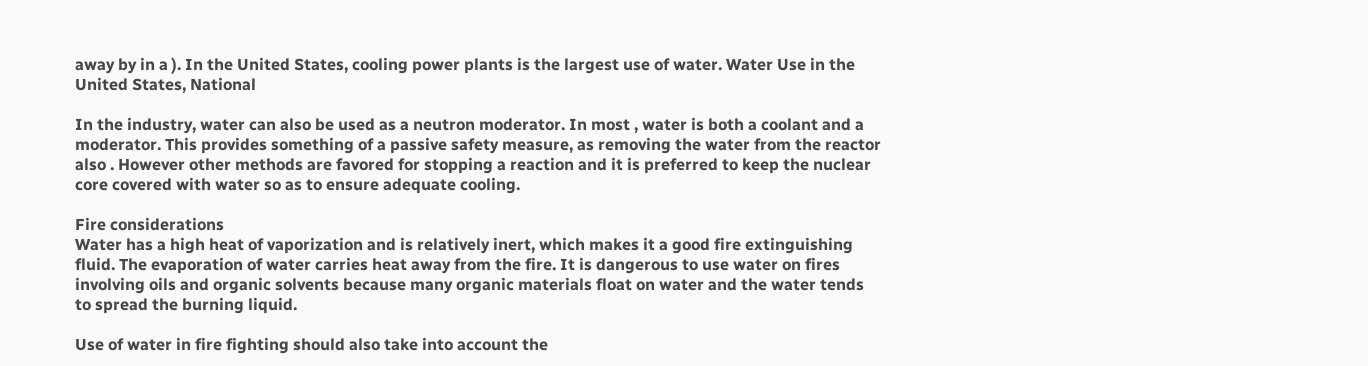away by in a ). In the United States, cooling power plants is the largest use of water. Water Use in the United States, National

In the industry, water can also be used as a neutron moderator. In most , water is both a coolant and a moderator. This provides something of a passive safety measure, as removing the water from the reactor also . However other methods are favored for stopping a reaction and it is preferred to keep the nuclear core covered with water so as to ensure adequate cooling.

Fire considerations
Water has a high heat of vaporization and is relatively inert, which makes it a good fire extinguishing fluid. The evaporation of water carries heat away from the fire. It is dangerous to use water on fires involving oils and organic solvents because many organic materials float on water and the water tends to spread the burning liquid.

Use of water in fire fighting should also take into account the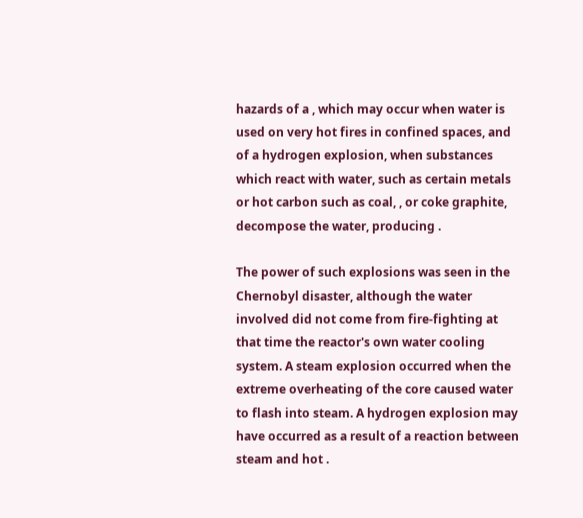hazards of a , which may occur when water is used on very hot fires in confined spaces, and of a hydrogen explosion, when substances which react with water, such as certain metals or hot carbon such as coal, , or coke graphite, decompose the water, producing .

The power of such explosions was seen in the Chernobyl disaster, although the water involved did not come from fire-fighting at that time the reactor's own water cooling system. A steam explosion occurred when the extreme overheating of the core caused water to flash into steam. A hydrogen explosion may have occurred as a result of a reaction between steam and hot .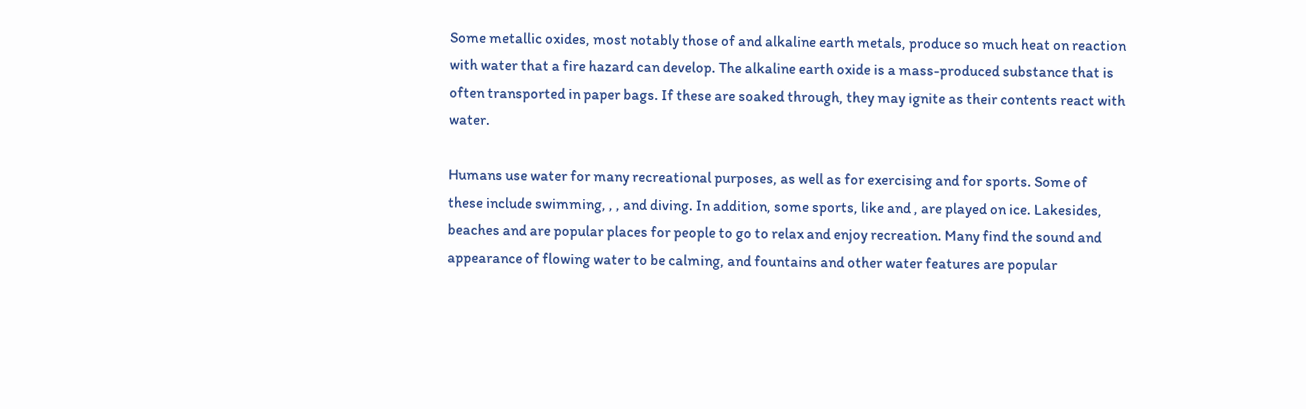Some metallic oxides, most notably those of and alkaline earth metals, produce so much heat on reaction with water that a fire hazard can develop. The alkaline earth oxide is a mass-produced substance that is often transported in paper bags. If these are soaked through, they may ignite as their contents react with water.

Humans use water for many recreational purposes, as well as for exercising and for sports. Some of these include swimming, , , and diving. In addition, some sports, like and , are played on ice. Lakesides, beaches and are popular places for people to go to relax and enjoy recreation. Many find the sound and appearance of flowing water to be calming, and fountains and other water features are popular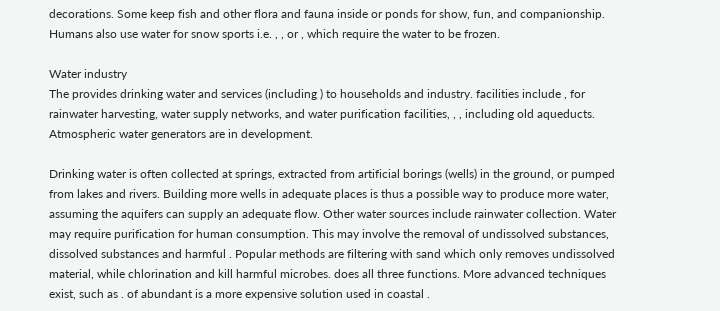decorations. Some keep fish and other flora and fauna inside or ponds for show, fun, and companionship. Humans also use water for snow sports i.e. , , or , which require the water to be frozen.

Water industry
The provides drinking water and services (including ) to households and industry. facilities include , for rainwater harvesting, water supply networks, and water purification facilities, , , including old aqueducts. Atmospheric water generators are in development.

Drinking water is often collected at springs, extracted from artificial borings (wells) in the ground, or pumped from lakes and rivers. Building more wells in adequate places is thus a possible way to produce more water, assuming the aquifers can supply an adequate flow. Other water sources include rainwater collection. Water may require purification for human consumption. This may involve the removal of undissolved substances, dissolved substances and harmful . Popular methods are filtering with sand which only removes undissolved material, while chlorination and kill harmful microbes. does all three functions. More advanced techniques exist, such as . of abundant is a more expensive solution used in coastal .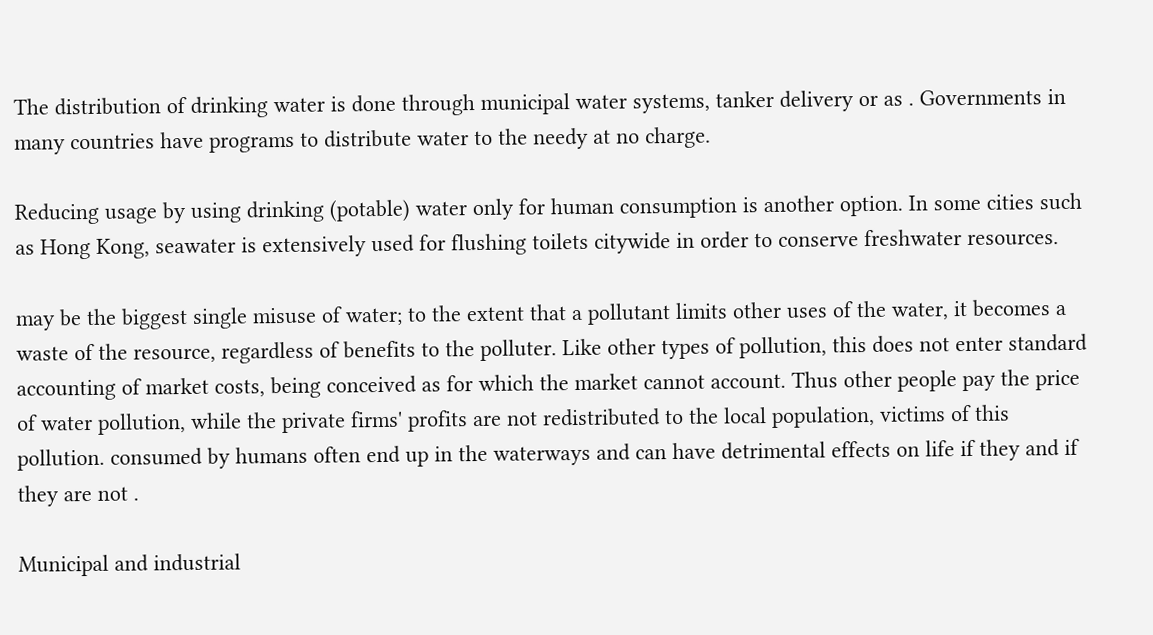The distribution of drinking water is done through municipal water systems, tanker delivery or as . Governments in many countries have programs to distribute water to the needy at no charge.

Reducing usage by using drinking (potable) water only for human consumption is another option. In some cities such as Hong Kong, seawater is extensively used for flushing toilets citywide in order to conserve freshwater resources.

may be the biggest single misuse of water; to the extent that a pollutant limits other uses of the water, it becomes a waste of the resource, regardless of benefits to the polluter. Like other types of pollution, this does not enter standard accounting of market costs, being conceived as for which the market cannot account. Thus other people pay the price of water pollution, while the private firms' profits are not redistributed to the local population, victims of this pollution. consumed by humans often end up in the waterways and can have detrimental effects on life if they and if they are not .

Municipal and industrial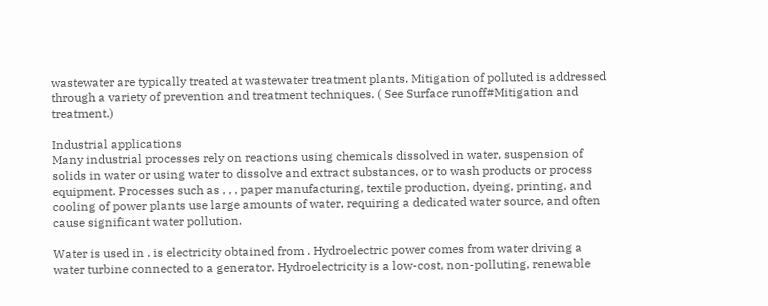wastewater are typically treated at wastewater treatment plants. Mitigation of polluted is addressed through a variety of prevention and treatment techniques. ( See Surface runoff#Mitigation and treatment.)

Industrial applications
Many industrial processes rely on reactions using chemicals dissolved in water, suspension of solids in water or using water to dissolve and extract substances, or to wash products or process equipment. Processes such as , , , paper manufacturing, textile production, dyeing, printing, and cooling of power plants use large amounts of water, requiring a dedicated water source, and often cause significant water pollution.

Water is used in . is electricity obtained from . Hydroelectric power comes from water driving a water turbine connected to a generator. Hydroelectricity is a low-cost, non-polluting, renewable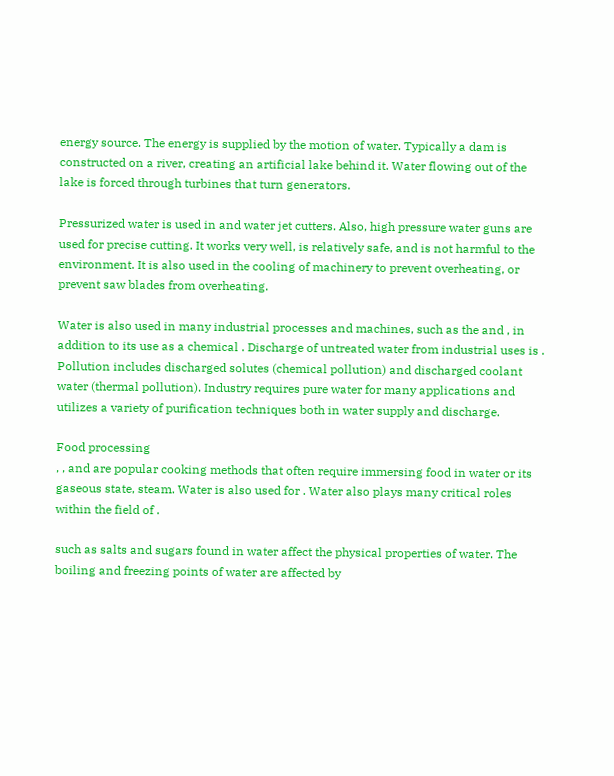energy source. The energy is supplied by the motion of water. Typically a dam is constructed on a river, creating an artificial lake behind it. Water flowing out of the lake is forced through turbines that turn generators.

Pressurized water is used in and water jet cutters. Also, high pressure water guns are used for precise cutting. It works very well, is relatively safe, and is not harmful to the environment. It is also used in the cooling of machinery to prevent overheating, or prevent saw blades from overheating.

Water is also used in many industrial processes and machines, such as the and , in addition to its use as a chemical . Discharge of untreated water from industrial uses is . Pollution includes discharged solutes (chemical pollution) and discharged coolant water (thermal pollution). Industry requires pure water for many applications and utilizes a variety of purification techniques both in water supply and discharge.

Food processing
, , and are popular cooking methods that often require immersing food in water or its gaseous state, steam. Water is also used for . Water also plays many critical roles within the field of .

such as salts and sugars found in water affect the physical properties of water. The boiling and freezing points of water are affected by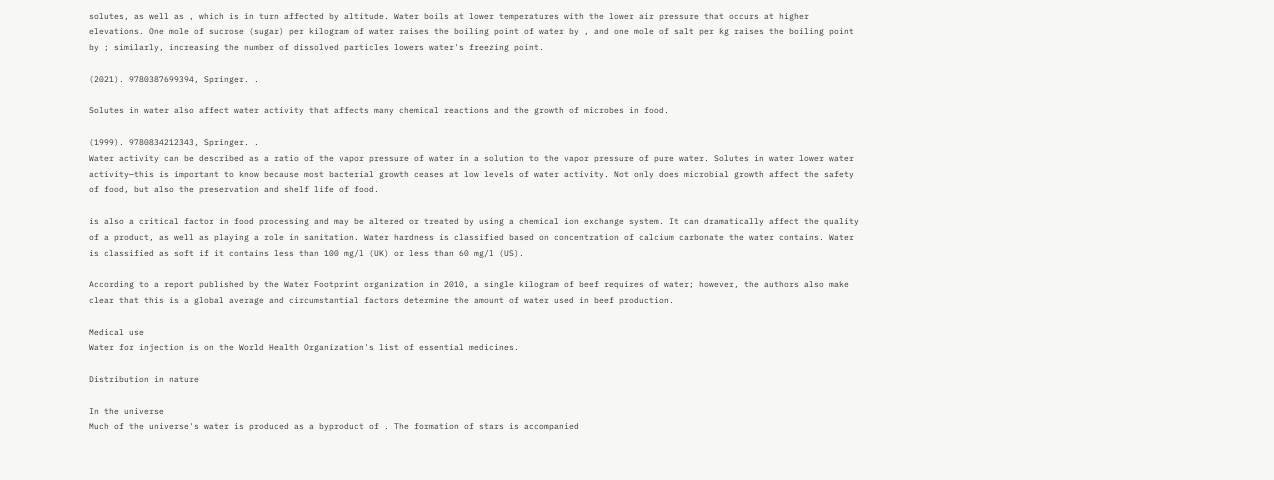solutes, as well as , which is in turn affected by altitude. Water boils at lower temperatures with the lower air pressure that occurs at higher elevations. One mole of sucrose (sugar) per kilogram of water raises the boiling point of water by , and one mole of salt per kg raises the boiling point by ; similarly, increasing the number of dissolved particles lowers water's freezing point.

(2021). 9780387699394, Springer. .

Solutes in water also affect water activity that affects many chemical reactions and the growth of microbes in food.

(1999). 9780834212343, Springer. .
Water activity can be described as a ratio of the vapor pressure of water in a solution to the vapor pressure of pure water. Solutes in water lower water activity—this is important to know because most bacterial growth ceases at low levels of water activity. Not only does microbial growth affect the safety of food, but also the preservation and shelf life of food.

is also a critical factor in food processing and may be altered or treated by using a chemical ion exchange system. It can dramatically affect the quality of a product, as well as playing a role in sanitation. Water hardness is classified based on concentration of calcium carbonate the water contains. Water is classified as soft if it contains less than 100 mg/l (UK) or less than 60 mg/l (US).

According to a report published by the Water Footprint organization in 2010, a single kilogram of beef requires of water; however, the authors also make clear that this is a global average and circumstantial factors determine the amount of water used in beef production.

Medical use
Water for injection is on the World Health Organization's list of essential medicines.

Distribution in nature

In the universe
Much of the universe's water is produced as a byproduct of . The formation of stars is accompanied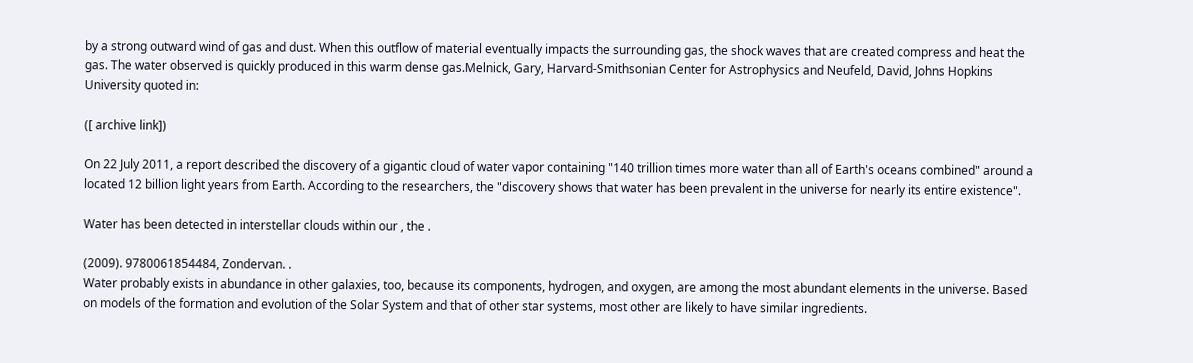by a strong outward wind of gas and dust. When this outflow of material eventually impacts the surrounding gas, the shock waves that are created compress and heat the gas. The water observed is quickly produced in this warm dense gas.Melnick, Gary, Harvard-Smithsonian Center for Astrophysics and Neufeld, David, Johns Hopkins University quoted in:

([ archive link])

On 22 July 2011, a report described the discovery of a gigantic cloud of water vapor containing "140 trillion times more water than all of Earth's oceans combined" around a located 12 billion light years from Earth. According to the researchers, the "discovery shows that water has been prevalent in the universe for nearly its entire existence".

Water has been detected in interstellar clouds within our , the .

(2009). 9780061854484, Zondervan. .
Water probably exists in abundance in other galaxies, too, because its components, hydrogen, and oxygen, are among the most abundant elements in the universe. Based on models of the formation and evolution of the Solar System and that of other star systems, most other are likely to have similar ingredients.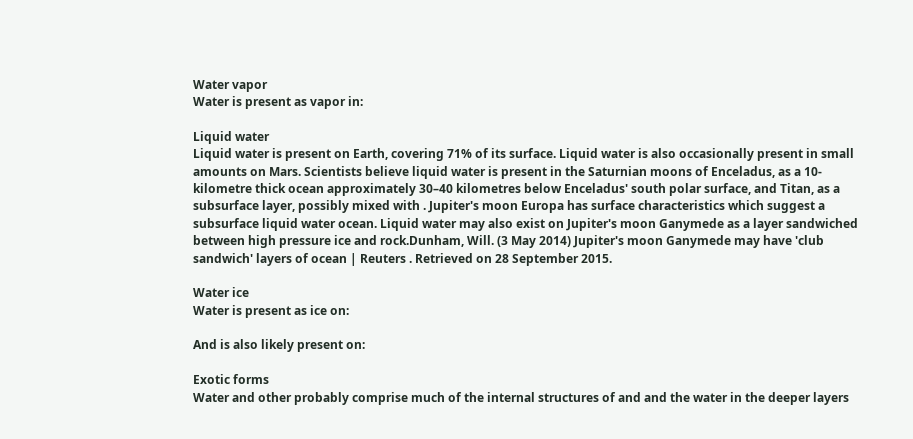Water vapor
Water is present as vapor in:

Liquid water
Liquid water is present on Earth, covering 71% of its surface. Liquid water is also occasionally present in small amounts on Mars. Scientists believe liquid water is present in the Saturnian moons of Enceladus, as a 10-kilometre thick ocean approximately 30–40 kilometres below Enceladus' south polar surface, and Titan, as a subsurface layer, possibly mixed with . Jupiter's moon Europa has surface characteristics which suggest a subsurface liquid water ocean. Liquid water may also exist on Jupiter's moon Ganymede as a layer sandwiched between high pressure ice and rock.Dunham, Will. (3 May 2014) Jupiter's moon Ganymede may have 'club sandwich' layers of ocean | Reuters . Retrieved on 28 September 2015.

Water ice
Water is present as ice on:

And is also likely present on:

Exotic forms
Water and other probably comprise much of the internal structures of and and the water in the deeper layers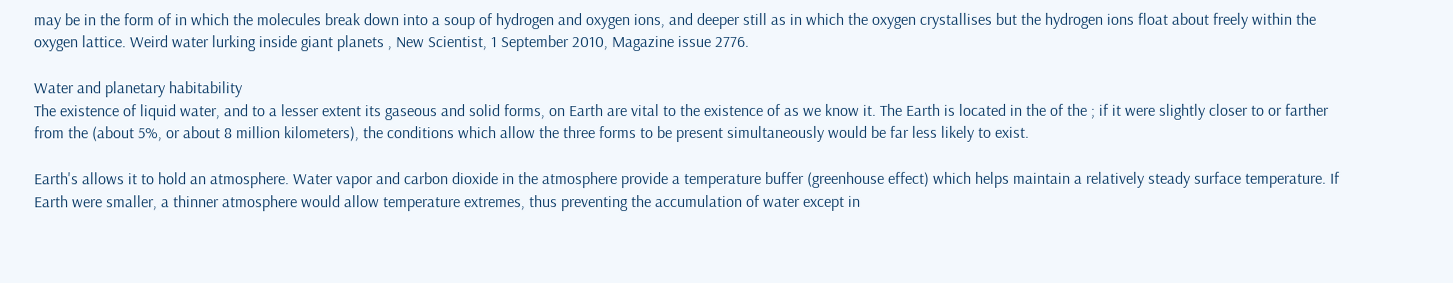may be in the form of in which the molecules break down into a soup of hydrogen and oxygen ions, and deeper still as in which the oxygen crystallises but the hydrogen ions float about freely within the oxygen lattice. Weird water lurking inside giant planets , New Scientist, 1 September 2010, Magazine issue 2776.

Water and planetary habitability
The existence of liquid water, and to a lesser extent its gaseous and solid forms, on Earth are vital to the existence of as we know it. The Earth is located in the of the ; if it were slightly closer to or farther from the (about 5%, or about 8 million kilometers), the conditions which allow the three forms to be present simultaneously would be far less likely to exist.

Earth's allows it to hold an atmosphere. Water vapor and carbon dioxide in the atmosphere provide a temperature buffer (greenhouse effect) which helps maintain a relatively steady surface temperature. If Earth were smaller, a thinner atmosphere would allow temperature extremes, thus preventing the accumulation of water except in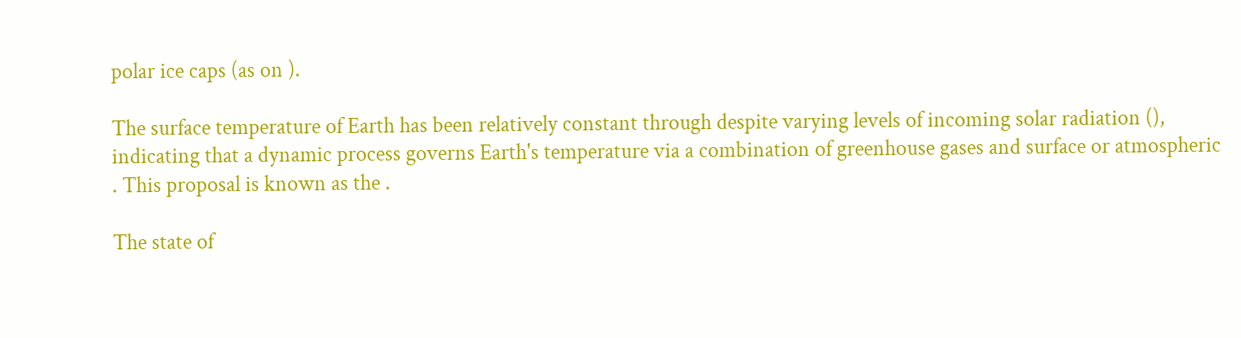polar ice caps (as on ).

The surface temperature of Earth has been relatively constant through despite varying levels of incoming solar radiation (), indicating that a dynamic process governs Earth's temperature via a combination of greenhouse gases and surface or atmospheric . This proposal is known as the .

The state of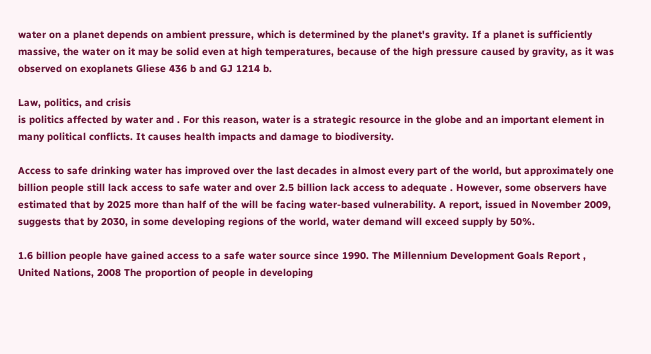water on a planet depends on ambient pressure, which is determined by the planet's gravity. If a planet is sufficiently massive, the water on it may be solid even at high temperatures, because of the high pressure caused by gravity, as it was observed on exoplanets Gliese 436 b and GJ 1214 b.

Law, politics, and crisis
is politics affected by water and . For this reason, water is a strategic resource in the globe and an important element in many political conflicts. It causes health impacts and damage to biodiversity.

Access to safe drinking water has improved over the last decades in almost every part of the world, but approximately one billion people still lack access to safe water and over 2.5 billion lack access to adequate . However, some observers have estimated that by 2025 more than half of the will be facing water-based vulnerability. A report, issued in November 2009, suggests that by 2030, in some developing regions of the world, water demand will exceed supply by 50%.

1.6 billion people have gained access to a safe water source since 1990. The Millennium Development Goals Report , United Nations, 2008 The proportion of people in developing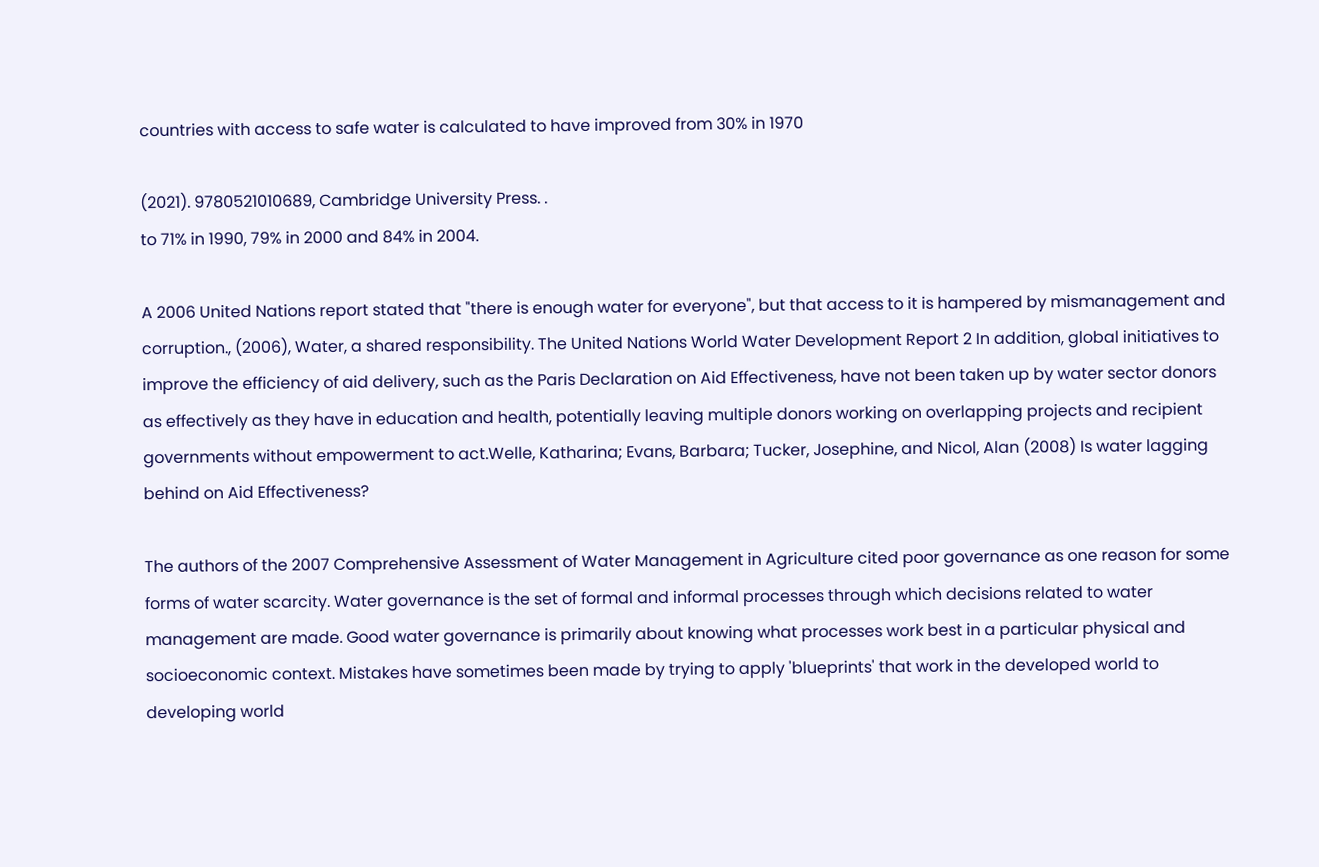countries with access to safe water is calculated to have improved from 30% in 1970

(2021). 9780521010689, Cambridge University Press. .
to 71% in 1990, 79% in 2000 and 84% in 2004.

A 2006 United Nations report stated that "there is enough water for everyone", but that access to it is hampered by mismanagement and corruption., (2006), Water, a shared responsibility. The United Nations World Water Development Report 2 In addition, global initiatives to improve the efficiency of aid delivery, such as the Paris Declaration on Aid Effectiveness, have not been taken up by water sector donors as effectively as they have in education and health, potentially leaving multiple donors working on overlapping projects and recipient governments without empowerment to act.Welle, Katharina; Evans, Barbara; Tucker, Josephine, and Nicol, Alan (2008) Is water lagging behind on Aid Effectiveness?

The authors of the 2007 Comprehensive Assessment of Water Management in Agriculture cited poor governance as one reason for some forms of water scarcity. Water governance is the set of formal and informal processes through which decisions related to water management are made. Good water governance is primarily about knowing what processes work best in a particular physical and socioeconomic context. Mistakes have sometimes been made by trying to apply 'blueprints' that work in the developed world to developing world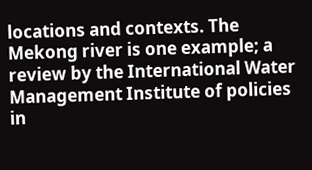locations and contexts. The Mekong river is one example; a review by the International Water Management Institute of policies in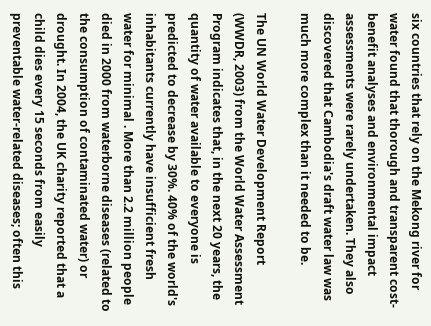six countries that rely on the Mekong river for water found that thorough and transparent cost-benefit analyses and environmental impact assessments were rarely undertaken. They also discovered that Cambodia's draft water law was much more complex than it needed to be.

The UN World Water Development Report (WWDR, 2003) from the World Water Assessment Program indicates that, in the next 20 years, the quantity of water available to everyone is predicted to decrease by 30%. 40% of the world's inhabitants currently have insufficient fresh water for minimal . More than 2.2 million people died in 2000 from waterborne diseases (related to the consumption of contaminated water) or drought. In 2004, the UK charity reported that a child dies every 15 seconds from easily preventable water-related diseases; often this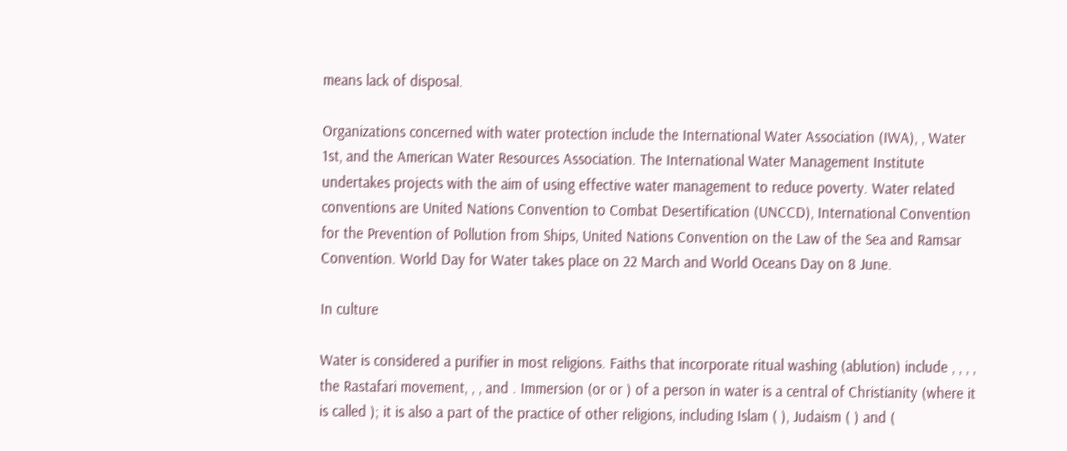means lack of disposal.

Organizations concerned with water protection include the International Water Association (IWA), , Water 1st, and the American Water Resources Association. The International Water Management Institute undertakes projects with the aim of using effective water management to reduce poverty. Water related conventions are United Nations Convention to Combat Desertification (UNCCD), International Convention for the Prevention of Pollution from Ships, United Nations Convention on the Law of the Sea and Ramsar Convention. World Day for Water takes place on 22 March and World Oceans Day on 8 June.

In culture

Water is considered a purifier in most religions. Faiths that incorporate ritual washing (ablution) include , , , , the Rastafari movement, , , and . Immersion (or or ) of a person in water is a central of Christianity (where it is called ); it is also a part of the practice of other religions, including Islam ( ), Judaism ( ) and (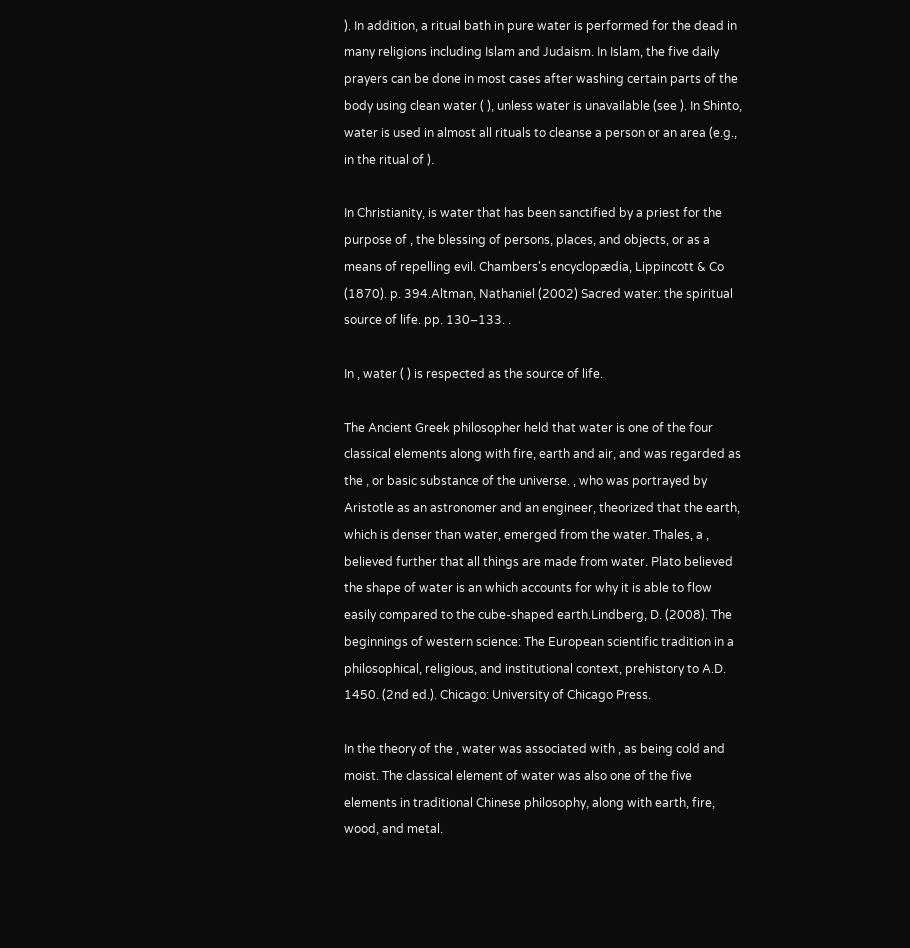). In addition, a ritual bath in pure water is performed for the dead in many religions including Islam and Judaism. In Islam, the five daily prayers can be done in most cases after washing certain parts of the body using clean water ( ), unless water is unavailable (see ). In Shinto, water is used in almost all rituals to cleanse a person or an area (e.g., in the ritual of ).

In Christianity, is water that has been sanctified by a priest for the purpose of , the blessing of persons, places, and objects, or as a means of repelling evil. Chambers's encyclopædia, Lippincott & Co (1870). p. 394.Altman, Nathaniel (2002) Sacred water: the spiritual source of life. pp. 130–133. .

In , water ( ) is respected as the source of life.

The Ancient Greek philosopher held that water is one of the four classical elements along with fire, earth and air, and was regarded as the , or basic substance of the universe. , who was portrayed by Aristotle as an astronomer and an engineer, theorized that the earth, which is denser than water, emerged from the water. Thales, a , believed further that all things are made from water. Plato believed the shape of water is an which accounts for why it is able to flow easily compared to the cube-shaped earth.Lindberg, D. (2008). The beginnings of western science: The European scientific tradition in a philosophical, religious, and institutional context, prehistory to A.D. 1450. (2nd ed.). Chicago: University of Chicago Press.

In the theory of the , water was associated with , as being cold and moist. The classical element of water was also one of the five elements in traditional Chinese philosophy, along with earth, fire, wood, and metal.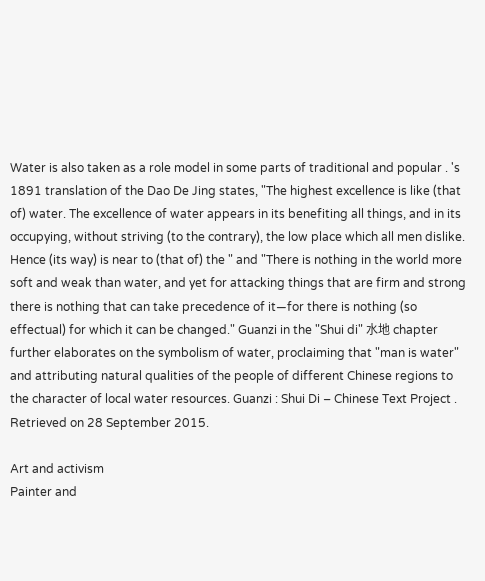Water is also taken as a role model in some parts of traditional and popular . 's 1891 translation of the Dao De Jing states, "The highest excellence is like (that of) water. The excellence of water appears in its benefiting all things, and in its occupying, without striving (to the contrary), the low place which all men dislike. Hence (its way) is near to (that of) the " and "There is nothing in the world more soft and weak than water, and yet for attacking things that are firm and strong there is nothing that can take precedence of it—for there is nothing (so effectual) for which it can be changed." Guanzi in the "Shui di" 水地 chapter further elaborates on the symbolism of water, proclaiming that "man is water" and attributing natural qualities of the people of different Chinese regions to the character of local water resources. Guanzi : Shui Di – Chinese Text Project . Retrieved on 28 September 2015.

Art and activism
Painter and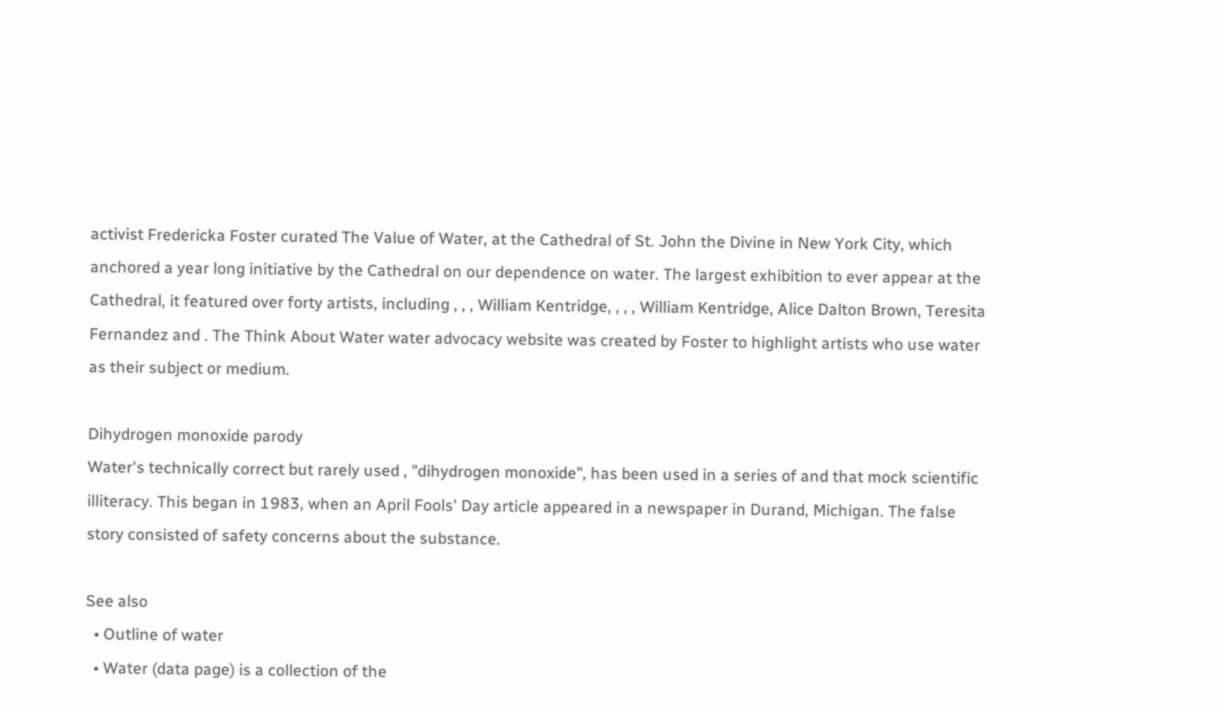activist Fredericka Foster curated The Value of Water, at the Cathedral of St. John the Divine in New York City, which anchored a year long initiative by the Cathedral on our dependence on water. The largest exhibition to ever appear at the Cathedral, it featured over forty artists, including , , , William Kentridge, , , , William Kentridge, Alice Dalton Brown, Teresita Fernandez and . The Think About Water water advocacy website was created by Foster to highlight artists who use water as their subject or medium.

Dihydrogen monoxide parody
Water's technically correct but rarely used , "dihydrogen monoxide", has been used in a series of and that mock scientific illiteracy. This began in 1983, when an April Fools' Day article appeared in a newspaper in Durand, Michigan. The false story consisted of safety concerns about the substance.

See also
  • Outline of water
  • Water (data page) is a collection of the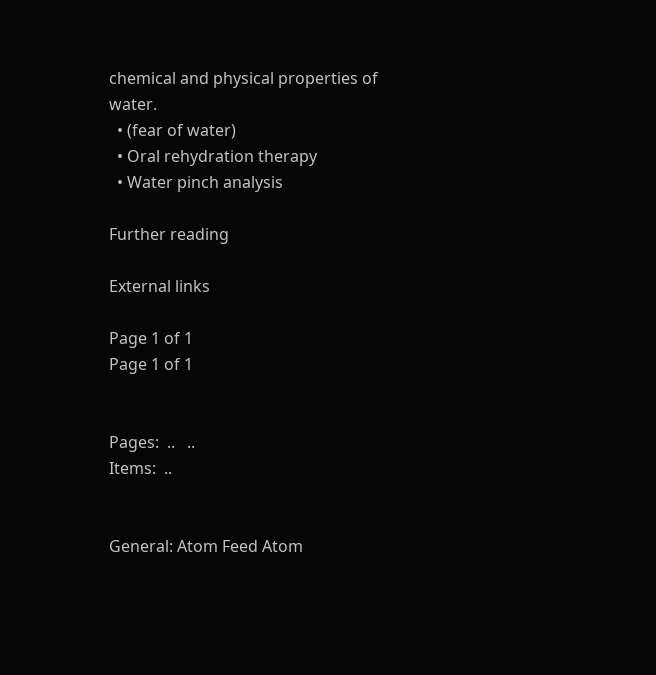chemical and physical properties of water.
  • (fear of water)
  • Oral rehydration therapy
  • Water pinch analysis

Further reading

External links

Page 1 of 1
Page 1 of 1


Pages:  ..   ..
Items:  ..


General: Atom Feed Atom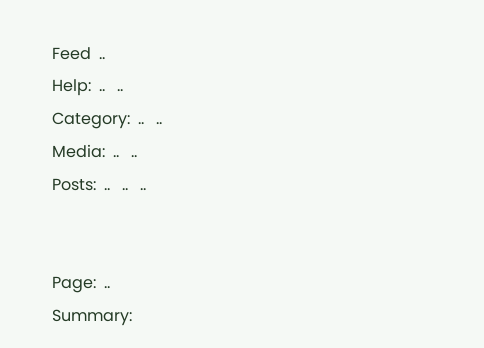Feed  ..
Help:  ..   ..
Category:  ..   ..
Media:  ..   ..
Posts:  ..   ..   ..


Page:  ..
Summary: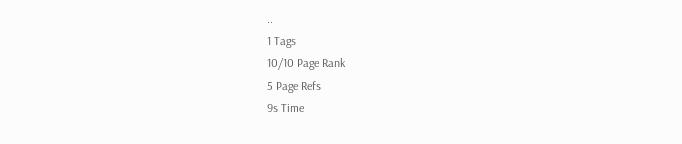..
1 Tags
10/10 Page Rank
5 Page Refs
9s Time